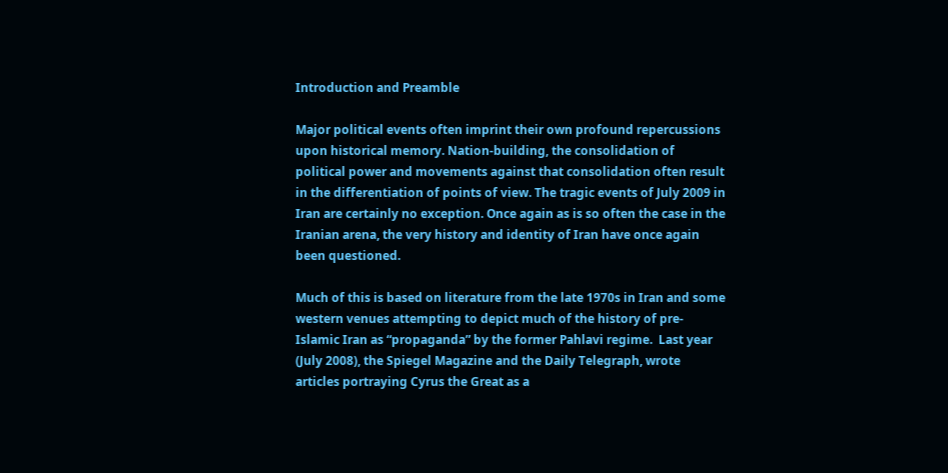Introduction and Preamble

Major political events often imprint their own profound repercussions upon historical memory. Nation-building, the consolidation of political power and movements against that consolidation often result in the differentiation of points of view. The tragic events of July 2009 in Iran are certainly no exception. Once again as is so often the case in the Iranian arena, the very history and identity of Iran have once again been questioned.

Much of this is based on literature from the late 1970s in Iran and some western venues attempting to depict much of the history of pre-Islamic Iran as “propaganda” by the former Pahlavi regime.  Last year (July 2008), the Spiegel Magazine and the Daily Telegraph, wrote articles portraying Cyrus the Great as a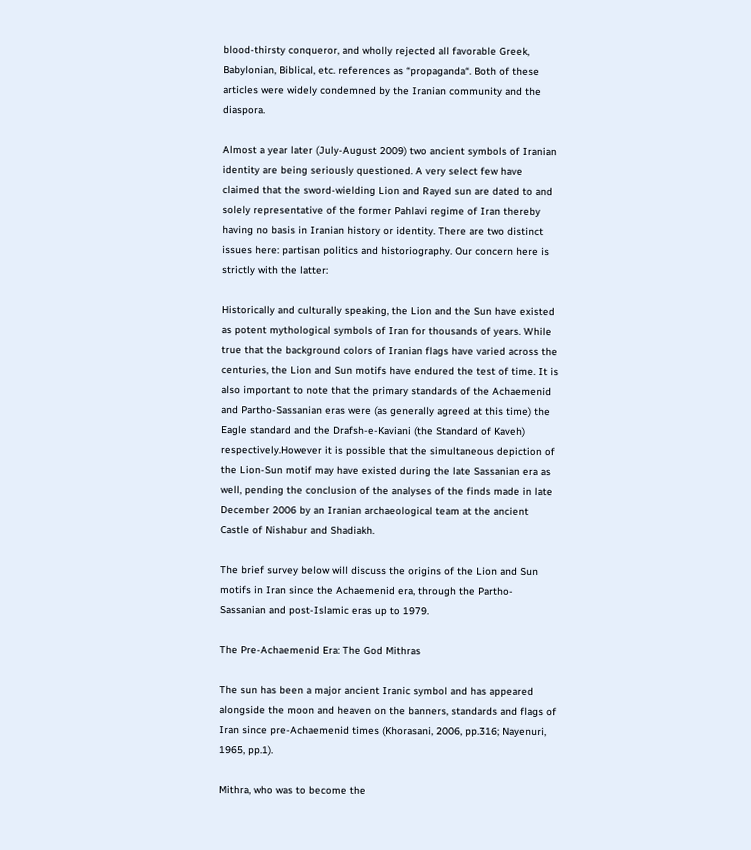blood-thirsty conqueror, and wholly rejected all favorable Greek, Babylonian, Biblical, etc. references as “propaganda“. Both of these articles were widely condemned by the Iranian community and the diaspora.

Almost a year later (July-August 2009) two ancient symbols of Iranian identity are being seriously questioned. A very select few have claimed that the sword-wielding Lion and Rayed sun are dated to and solely representative of the former Pahlavi regime of Iran thereby having no basis in Iranian history or identity. There are two distinct issues here: partisan politics and historiography. Our concern here is strictly with the latter:

Historically and culturally speaking, the Lion and the Sun have existed as potent mythological symbols of Iran for thousands of years. While true that the background colors of Iranian flags have varied across the centuries, the Lion and Sun motifs have endured the test of time. It is also important to note that the primary standards of the Achaemenid and Partho-Sassanian eras were (as generally agreed at this time) the Eagle standard and the Drafsh-e-Kaviani (the Standard of Kaveh) respectively.However it is possible that the simultaneous depiction of the Lion-Sun motif may have existed during the late Sassanian era as well, pending the conclusion of the analyses of the finds made in late December 2006 by an Iranian archaeological team at the ancient Castle of Nishabur and Shadiakh.

The brief survey below will discuss the origins of the Lion and Sun motifs in Iran since the Achaemenid era, through the Partho-Sassanian and post-Islamic eras up to 1979.

The Pre-Achaemenid Era: The God Mithras

The sun has been a major ancient Iranic symbol and has appeared alongside the moon and heaven on the banners, standards and flags of Iran since pre-Achaemenid times (Khorasani, 2006, pp.316; Nayenuri, 1965, pp.1).

Mithra, who was to become the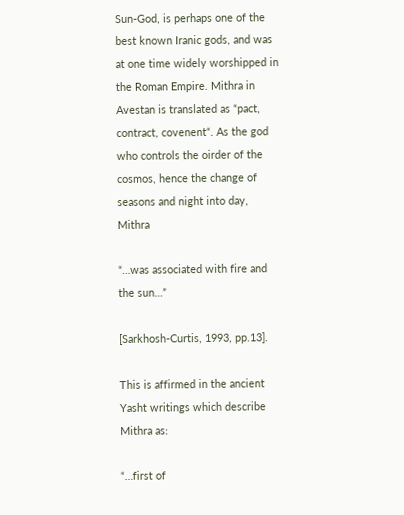Sun-God, is perhaps one of the best known Iranic gods, and was at one time widely worshipped in the Roman Empire. Mithra in Avestan is translated as “pact, contract, covenent“. As the god who controls the oirder of the cosmos, hence the change of seasons and night into day, Mithra

“…was associated with fire and the sun…”

[Sarkhosh-Curtis, 1993, pp.13].

This is affirmed in the ancient Yasht writings which describe Mithra as:

“…first of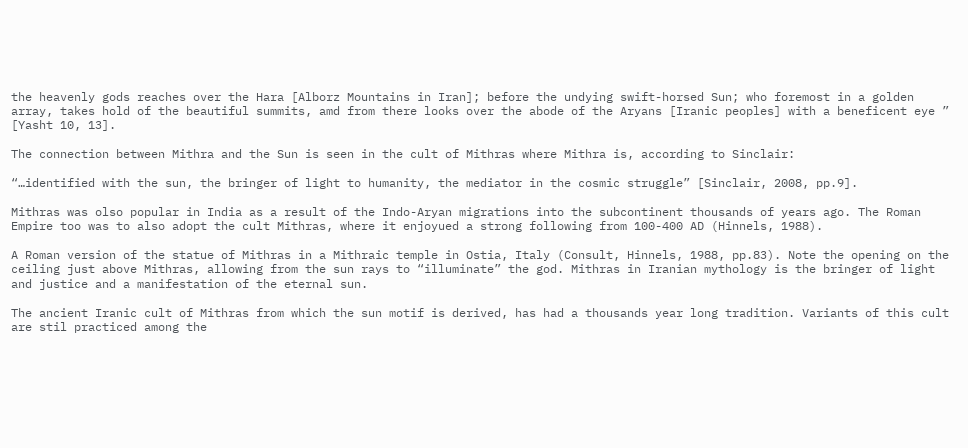the heavenly gods reaches over the Hara [Alborz Mountains in Iran]; before the undying swift-horsed Sun; who foremost in a golden array, takes hold of the beautiful summits, amd from there looks over the abode of the Aryans [Iranic peoples] with a beneficent eye ” [Yasht 10, 13].

The connection between Mithra and the Sun is seen in the cult of Mithras where Mithra is, according to Sinclair:

“…identified with the sun, the bringer of light to humanity, the mediator in the cosmic struggle” [Sinclair, 2008, pp.9].

Mithras was olso popular in India as a result of the Indo-Aryan migrations into the subcontinent thousands of years ago. The Roman Empire too was to also adopt the cult Mithras, where it enjoyued a strong following from 100-400 AD (Hinnels, 1988).

A Roman version of the statue of Mithras in a Mithraic temple in Ostia, Italy (Consult, Hinnels, 1988, pp.83). Note the opening on the ceiling just above Mithras, allowing from the sun rays to “illuminate” the god. Mithras in Iranian mythology is the bringer of light and justice and a manifestation of the eternal sun.

The ancient Iranic cult of Mithras from which the sun motif is derived, has had a thousands year long tradition. Variants of this cult are stil practiced among the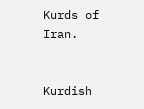Kurds of Iran.


Kurdish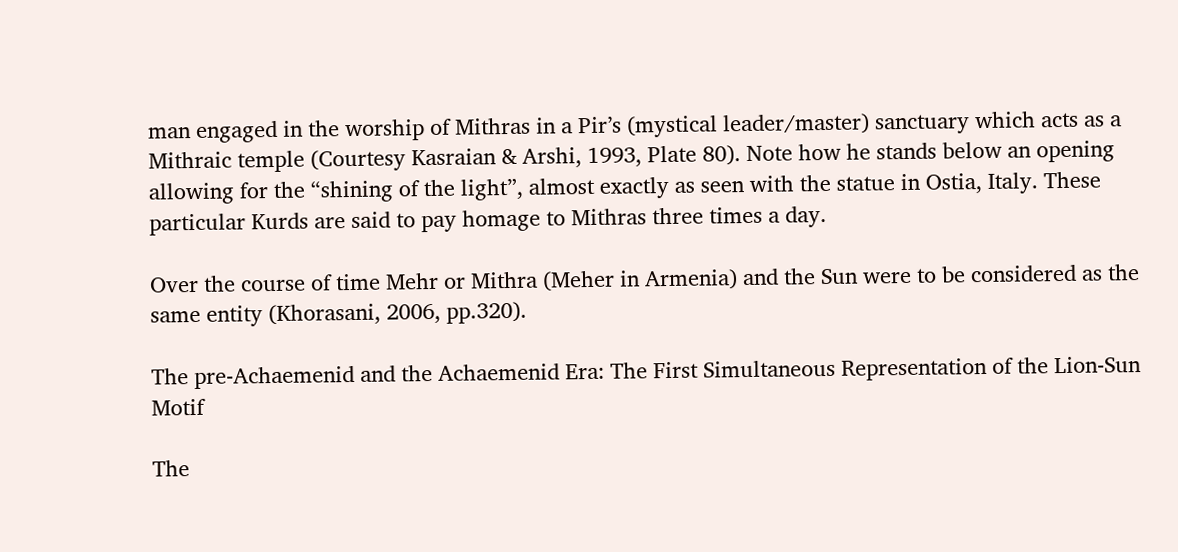man engaged in the worship of Mithras in a Pir’s (mystical leader/master) sanctuary which acts as a Mithraic temple (Courtesy Kasraian & Arshi, 1993, Plate 80). Note how he stands below an opening allowing for the “shining of the light”, almost exactly as seen with the statue in Ostia, Italy. These particular Kurds are said to pay homage to Mithras three times a day.

Over the course of time Mehr or Mithra (Meher in Armenia) and the Sun were to be considered as the same entity (Khorasani, 2006, pp.320).

The pre-Achaemenid and the Achaemenid Era: The First Simultaneous Representation of the Lion-Sun Motif

The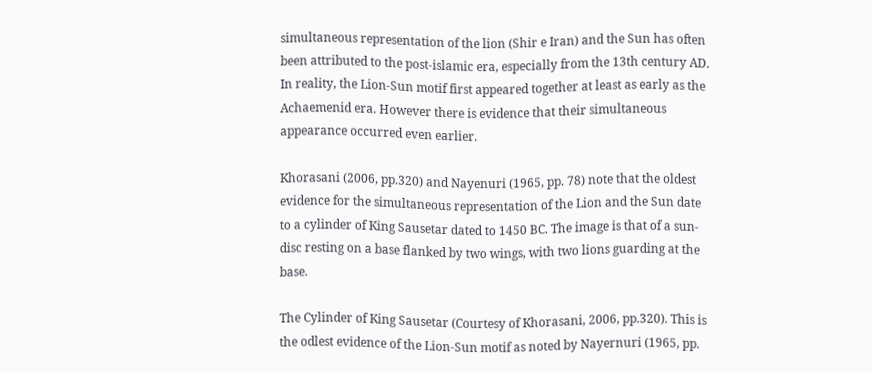simultaneous representation of the lion (Shir e Iran) and the Sun has often been attributed to the post-islamic era, especially from the 13th century AD. In reality, the Lion-Sun motif first appeared together at least as early as the Achaemenid era. However there is evidence that their simultaneous appearance occurred even earlier.

Khorasani (2006, pp.320) and Nayenuri (1965, pp. 78) note that the oldest evidence for the simultaneous representation of the Lion and the Sun date to a cylinder of King Sausetar dated to 1450 BC. The image is that of a sun-disc resting on a base flanked by two wings, with two lions guarding at the base.

The Cylinder of King Sausetar (Courtesy of Khorasani, 2006, pp.320). This is the odlest evidence of the Lion-Sun motif as noted by Nayernuri (1965, pp.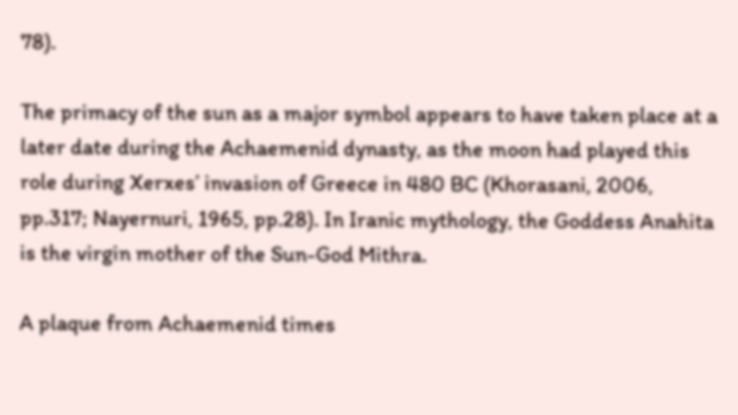78).

The primacy of the sun as a major symbol appears to have taken place at a later date during the Achaemenid dynasty, as the moon had played this role during Xerxes’ invasion of Greece in 480 BC (Khorasani, 2006, pp.317; Nayernuri, 1965, pp.28). In Iranic mythology, the Goddess Anahita is the virgin mother of the Sun-God Mithra.

A plaque from Achaemenid times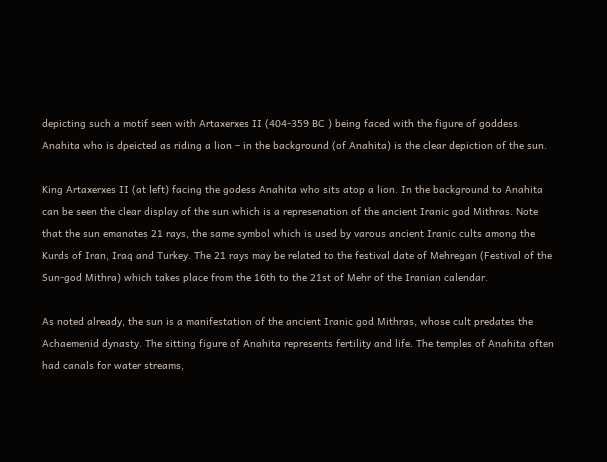depicting such a motif seen with Artaxerxes II (404-359 BC ) being faced with the figure of goddess Anahita who is dpeicted as riding a lion – in the background (of Anahita) is the clear depiction of the sun.

King Artaxerxes II (at left) facing the godess Anahita who sits atop a lion. In the background to Anahita can be seen the clear display of the sun which is a represenation of the ancient Iranic god Mithras. Note that the sun emanates 21 rays, the same symbol which is used by varous ancient Iranic cults among the Kurds of Iran, Iraq and Turkey. The 21 rays may be related to the festival date of Mehregan (Festival of the Sun-god Mithra) which takes place from the 16th to the 21st of Mehr of the Iranian calendar.

As noted already, the sun is a manifestation of the ancient Iranic god Mithras, whose cult predates the Achaemenid dynasty. The sitting figure of Anahita represents fertility and life. The temples of Anahita often had canals for water streams,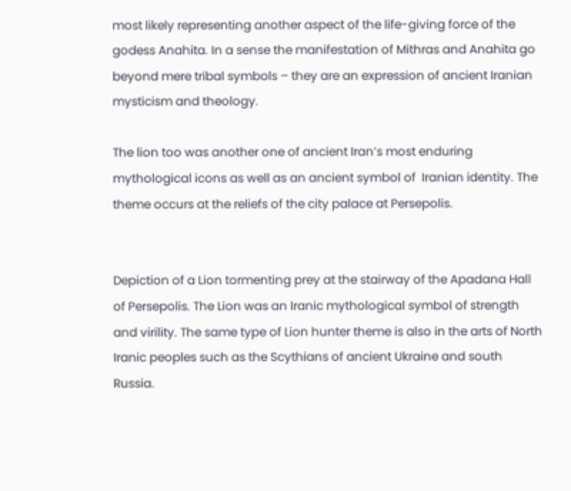most likely representing another aspect of the life-giving force of the godess Anahita. In a sense the manifestation of Mithras and Anahita go beyond mere tribal symbols – they are an expression of ancient Iranian mysticism and theology.

The lion too was another one of ancient Iran’s most enduring mythological icons as well as an ancient symbol of  Iranian identity. The theme occurs at the reliefs of the city palace at Persepolis.


Depiction of a Lion tormenting prey at the stairway of the Apadana Hall of Persepolis. The Lion was an Iranic mythological symbol of strength and virility. The same type of Lion hunter theme is also in the arts of North Iranic peoples such as the Scythians of ancient Ukraine and south Russia.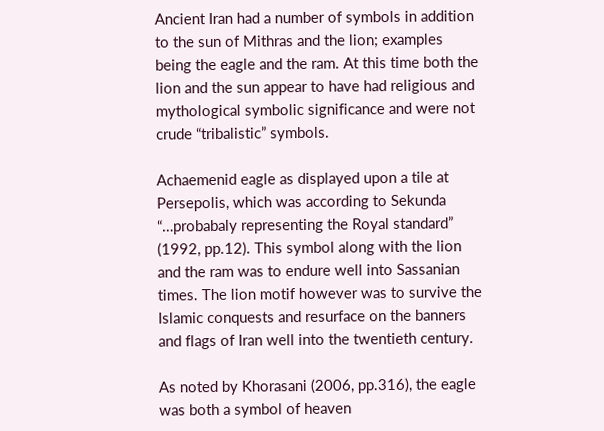Ancient Iran had a number of symbols in addition to the sun of Mithras and the lion; examples being the eagle and the ram. At this time both the lion and the sun appear to have had religious and mythological symbolic significance and were not crude “tribalistic” symbols.

Achaemenid eagle as displayed upon a tile at Persepolis, which was according to Sekunda “…probabaly representing the Royal standard” (1992, pp.12). This symbol along with the lion and the ram was to endure well into Sassanian times. The lion motif however was to survive the Islamic conquests and resurface on the banners and flags of Iran well into the twentieth century.

As noted by Khorasani (2006, pp.316), the eagle was both a symbol of heaven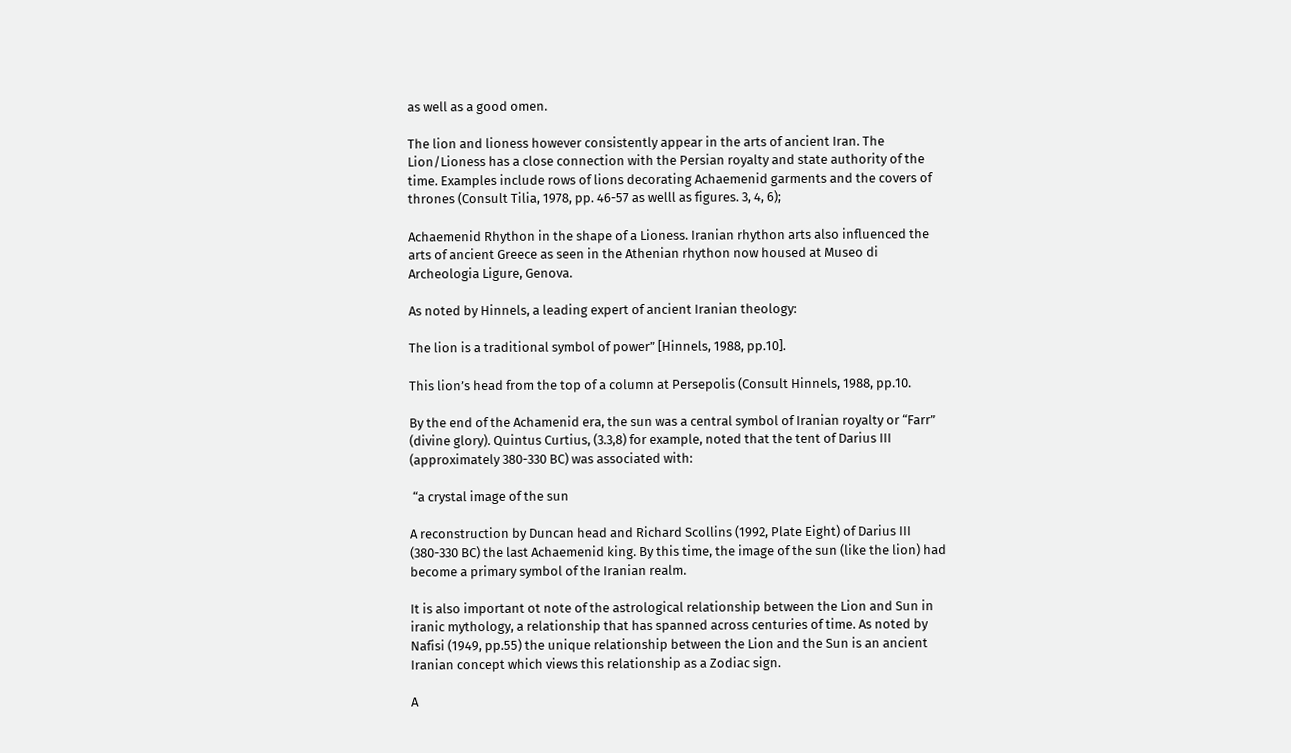as well as a good omen.

The lion and lioness however consistently appear in the arts of ancient Iran. The Lion/Lioness has a close connection with the Persian royalty and state authority of the time. Examples include rows of lions decorating Achaemenid garments and the covers of thrones (Consult Tilia, 1978, pp. 46-57 as welll as figures. 3, 4, 6);

Achaemenid Rhython in the shape of a Lioness. Iranian rhython arts also influenced the arts of ancient Greece as seen in the Athenian rhython now housed at Museo di Archeologia Ligure, Genova.

As noted by Hinnels, a leading expert of ancient Iranian theology:

The lion is a traditional symbol of power” [Hinnels, 1988, pp.10].

This lion’s head from the top of a column at Persepolis (Consult Hinnels, 1988, pp.10.

By the end of the Achamenid era, the sun was a central symbol of Iranian royalty or “Farr” (divine glory). Quintus Curtius, (3.3,8) for example, noted that the tent of Darius III (approximately 380-330 BC) was associated with:

 “a crystal image of the sun

A reconstruction by Duncan head and Richard Scollins (1992, Plate Eight) of Darius III (380-330 BC) the last Achaemenid king. By this time, the image of the sun (like the lion) had become a primary symbol of the Iranian realm.

It is also important ot note of the astrological relationship between the Lion and Sun in iranic mythology, a relationship that has spanned across centuries of time. As noted by Nafisi (1949, pp.55) the unique relationship between the Lion and the Sun is an ancient Iranian concept which views this relationship as a Zodiac sign.

A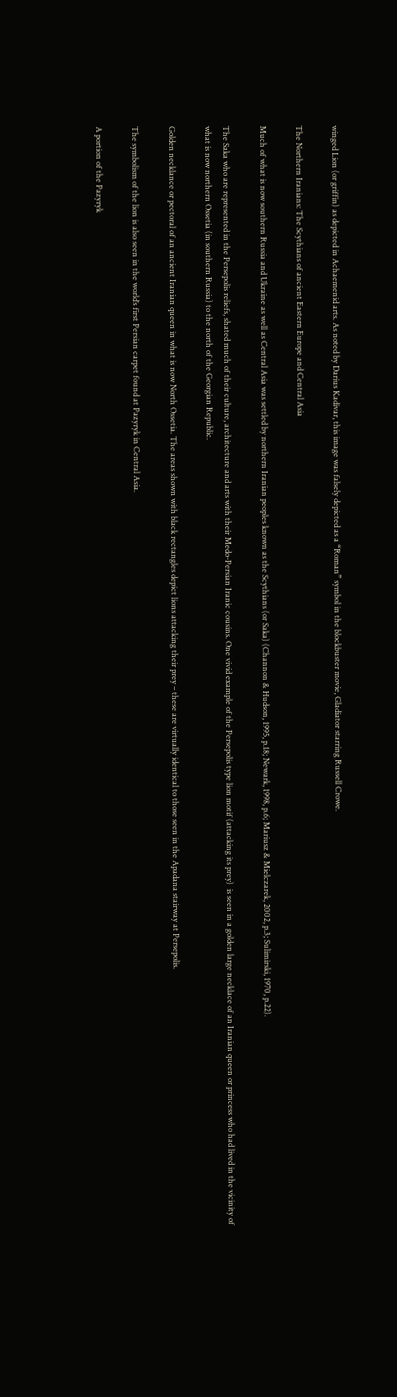winged Lion (or griffin) as depicted in Achaemenid arts. As noted by Darius Kadivar, this image was falsely depicted as a “Roman” symbol in the blockbuster movie, Gladiator starring Russell Crowe.

The Northern Iranians: The Scythians of ancient Eastern Europe and Central Asia

Much of what is now southern Russia and Ukraine as well as Central Asia was settled by northern Iranian peoples known as the Scythians (or Saka) (Channon & Hudson, 1995, p.18; Newark, 1998, p.6; Mariusz & Mielczarek, 2002, p.3; Sulimirski, 1970, p.22).

The Saka who are represented in the Persepolis reliefs, shated much of their culture, architecture and arts with their Medo-Persian Iranic cousins. One vivid example of the Persepolis type lion motif (attacking its prey)  is seen in a golden large necklace of an Iranian queen or princess who had lived in the vicinity of what is now northern Ossetia (in southern Russia) to the north of the Georgian Republic.

Golden necklance or pectoral of an ancient Iranian queen in what is now North Ossetia. The areas shown with black rectangles depict lions attacking their prey – these are virtually identical to those seen in the Apadana stairway at Persepolis.

The symbolism of the lion is also seen in the world’s first Persian carpet found at Pazyryk in Central Asia.

A portion of the Pazyryk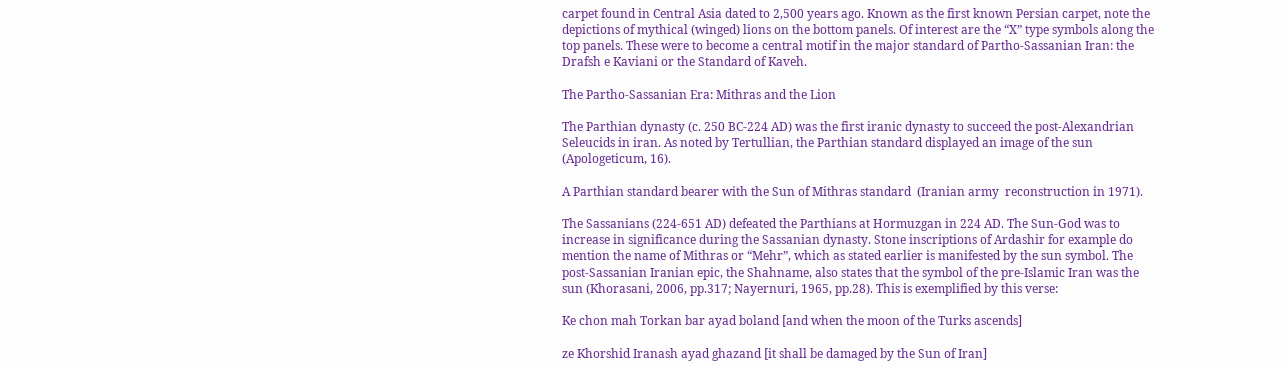carpet found in Central Asia dated to 2,500 years ago. Known as the first known Persian carpet, note the depictions of mythical (winged) lions on the bottom panels. Of interest are the “X” type symbols along the top panels. These were to become a central motif in the major standard of Partho-Sassanian Iran: the Drafsh e Kaviani or the Standard of Kaveh.

The Partho-Sassanian Era: Mithras and the Lion

The Parthian dynasty (c. 250 BC-224 AD) was the first iranic dynasty to succeed the post-Alexandrian Seleucids in iran. As noted by Tertullian, the Parthian standard displayed an image of the sun (Apologeticum, 16).

A Parthian standard bearer with the Sun of Mithras standard  (Iranian army  reconstruction in 1971).

The Sassanians (224-651 AD) defeated the Parthians at Hormuzgan in 224 AD. The Sun-God was to increase in significance during the Sassanian dynasty. Stone inscriptions of Ardashir for example do mention the name of Mithras or “Mehr”, which as stated earlier is manifested by the sun symbol. The post-Sassanian Iranian epic, the Shahname, also states that the symbol of the pre-Islamic Iran was the sun (Khorasani, 2006, pp.317; Nayernuri, 1965, pp.28). This is exemplified by this verse:

Ke chon mah Torkan bar ayad boland [and when the moon of the Turks ascends]

ze Khorshid Iranash ayad ghazand [it shall be damaged by the Sun of Iran]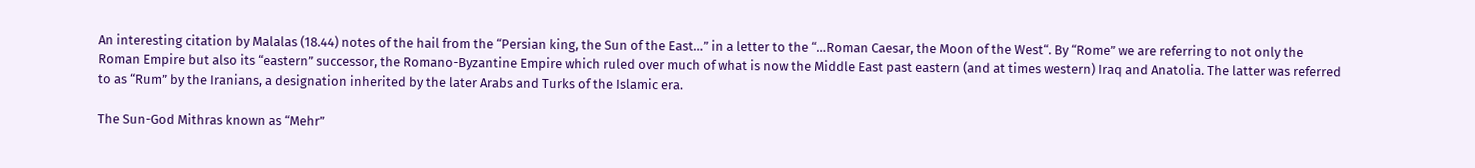An interesting citation by Malalas (18.44) notes of the hail from the “Persian king, the Sun of the East…” in a letter to the “…Roman Caesar, the Moon of the West“. By “Rome” we are referring to not only the Roman Empire but also its “eastern” successor, the Romano-Byzantine Empire which ruled over much of what is now the Middle East past eastern (and at times western) Iraq and Anatolia. The latter was referred to as “Rum” by the Iranians, a designation inherited by the later Arabs and Turks of the Islamic era.

The Sun-God Mithras known as “Mehr”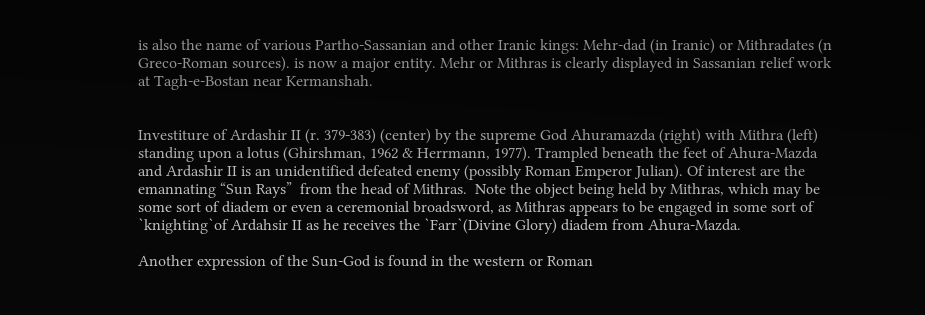is also the name of various Partho-Sassanian and other Iranic kings: Mehr-dad (in Iranic) or Mithradates (n Greco-Roman sources). is now a major entity. Mehr or Mithras is clearly displayed in Sassanian relief work at Tagh-e-Bostan near Kermanshah.


Investiture of Ardashir II (r. 379-383) (center) by the supreme God Ahuramazda (right) with Mithra (left) standing upon a lotus (Ghirshman, 1962 & Herrmann, 1977). Trampled beneath the feet of Ahura-Mazda and Ardashir II is an unidentified defeated enemy (possibly Roman Emperor Julian). Of interest are the emannating “Sun Rays”  from the head of Mithras.  Note the object being held by Mithras, which may be some sort of diadem or even a ceremonial broadsword, as Mithras appears to be engaged in some sort of `knighting`of Ardahsir II as he receives the `Farr`(Divine Glory) diadem from Ahura-Mazda.

Another expression of the Sun-God is found in the western or Roman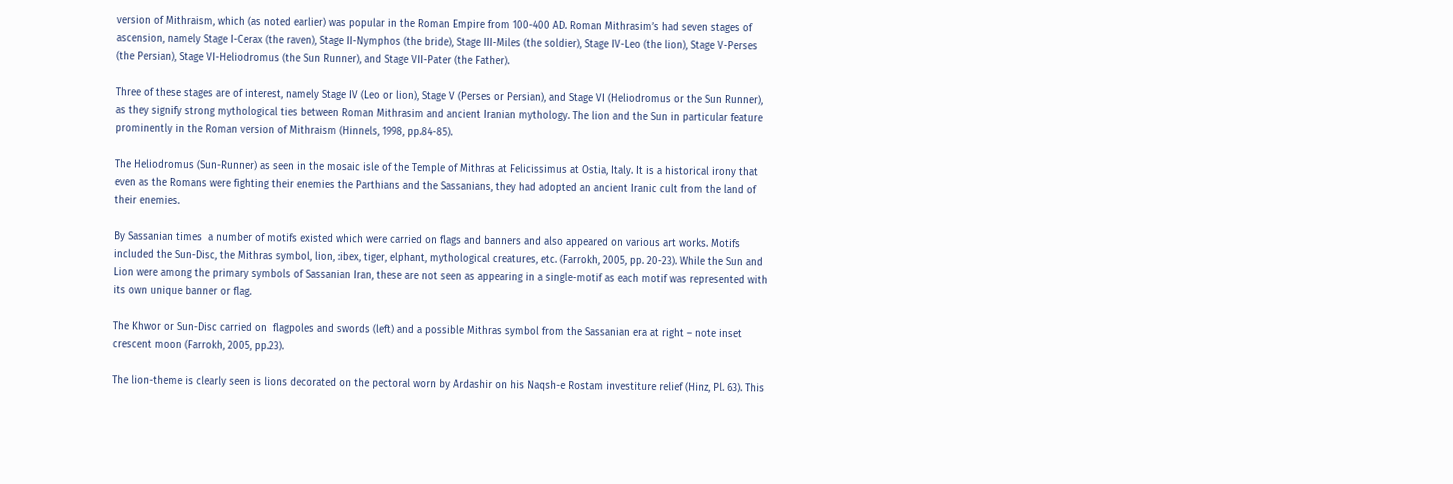version of Mithraism, which (as noted earlier) was popular in the Roman Empire from 100-400 AD. Roman Mithrasim’s had seven stages of ascension, namely Stage I-Cerax (the raven), Stage II-Nymphos (the bride), Stage III-Miles (the soldier), Stage IV-Leo (the lion), Stage V-Perses (the Persian), Stage VI-Heliodromus (the Sun Runner), and Stage VII-Pater (the Father).

Three of these stages are of interest, namely Stage IV (Leo or lion), Stage V (Perses or Persian), and Stage VI (Heliodromus or the Sun Runner), as they signify strong mythological ties between Roman Mithrasim and ancient Iranian mythology. The lion and the Sun in particular feature prominently in the Roman version of Mithraism (Hinnels, 1998, pp.84-85).

The Heliodromus (Sun-Runner) as seen in the mosaic isle of the Temple of Mithras at Felicissimus at Ostia, Italy. It is a historical irony that even as the Romans were fighting their enemies the Parthians and the Sassanians, they had adopted an ancient Iranic cult from the land of their enemies.

By Sassanian times  a number of motifs existed which were carried on flags and banners and also appeared on various art works. Motifs included the Sun-Disc, the Mithras symbol, lion, :ibex, tiger, elphant, mythological creatures, etc. (Farrokh, 2005, pp. 20-23). While the Sun and Lion were among the primary symbols of Sassanian Iran, these are not seen as appearing in a single-motif as each motif was represented with its own unique banner or flag.

The Khwor or Sun-Disc carried on  flagpoles and swords (left) and a possible Mithras symbol from the Sassanian era at right – note inset crescent moon (Farrokh, 2005, pp.23).

The lion-theme is clearly seen is lions decorated on the pectoral worn by Ardashir on his Naqsh-e Rostam investiture relief (Hinz, Pl. 63). This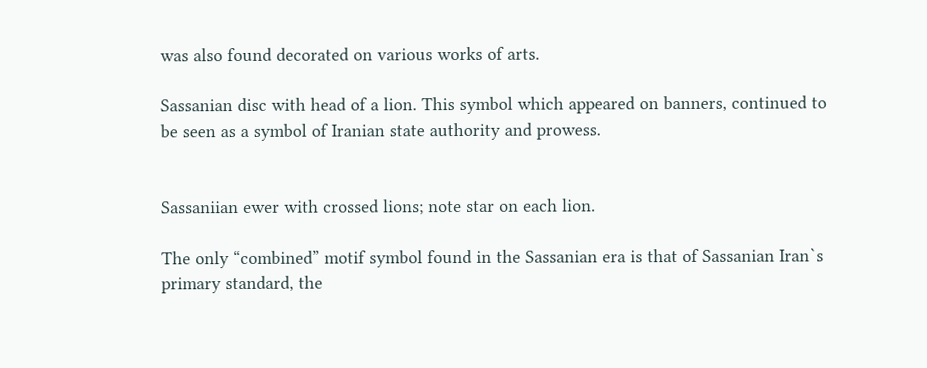was also found decorated on various works of arts.

Sassanian disc with head of a lion. This symbol which appeared on banners, continued to be seen as a symbol of Iranian state authority and prowess.


Sassaniian ewer with crossed lions; note star on each lion.

The only “combined” motif symbol found in the Sassanian era is that of Sassanian Iran`s primary standard, the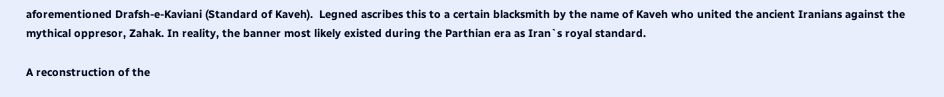aforementioned Drafsh-e-Kaviani (Standard of Kaveh).  Legned ascribes this to a certain blacksmith by the name of Kaveh who united the ancient Iranians against the mythical oppresor, Zahak. In reality, the banner most likely existed during the Parthian era as Iran`s royal standard.

A reconstruction of the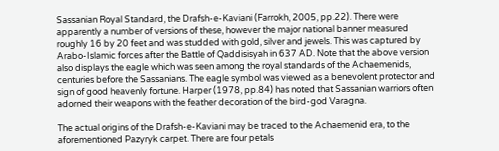Sassanian Royal Standard, the Drafsh-e-Kaviani (Farrokh, 2005, pp.22). There were apparently a number of versions of these, however the major national banner measured roughly 16 by 20 feet and was studded with gold, silver and jewels. This was captured by Arabo-Islamic forces after the Battle of Qaddisisyah in 637 AD. Note that the above version also displays the eagle which was seen among the royal standards of the Achaemenids, centuries before the Sassanians. The eagle symbol was viewed as a benevolent protector and sign of good heavenly fortune. Harper (1978, pp.84) has noted that Sassanian warriors often adorned their weapons with the feather decoration of the bird-god Varagna.

The actual origins of the Drafsh-e-Kaviani may be traced to the Achaemenid era, to the aforementioned Pazyryk carpet. There are four petals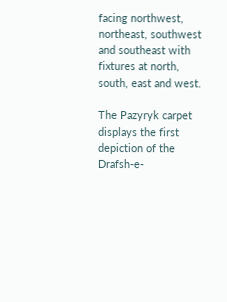facing northwest, northeast, southwest and southeast with fixtures at north, south, east and west.

The Pazyryk carpet displays the first depiction of the Drafsh-e-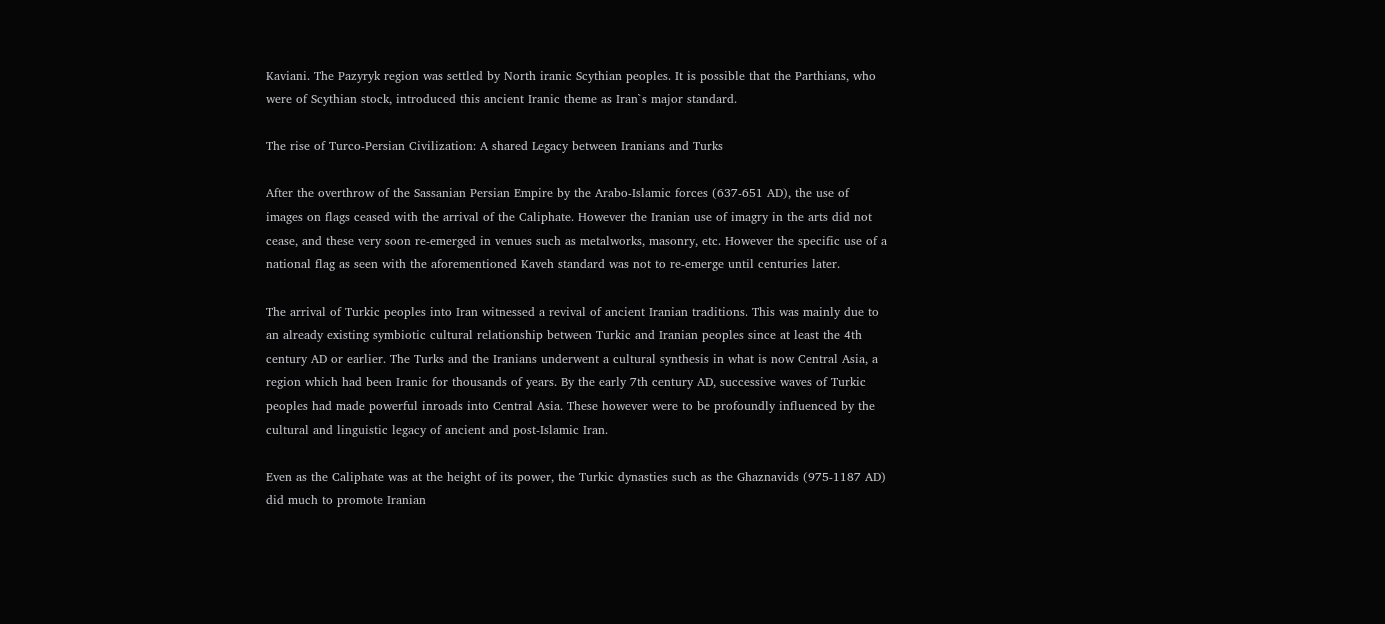Kaviani. The Pazyryk region was settled by North iranic Scythian peoples. It is possible that the Parthians, who were of Scythian stock, introduced this ancient Iranic theme as Iran`s major standard.

The rise of Turco-Persian Civilization: A shared Legacy between Iranians and Turks

After the overthrow of the Sassanian Persian Empire by the Arabo-Islamic forces (637-651 AD), the use of images on flags ceased with the arrival of the Caliphate. However the Iranian use of imagry in the arts did not cease, and these very soon re-emerged in venues such as metalworks, masonry, etc. However the specific use of a national flag as seen with the aforementioned Kaveh standard was not to re-emerge until centuries later.

The arrival of Turkic peoples into Iran witnessed a revival of ancient Iranian traditions. This was mainly due to an already existing symbiotic cultural relationship between Turkic and Iranian peoples since at least the 4th century AD or earlier. The Turks and the Iranians underwent a cultural synthesis in what is now Central Asia, a region which had been Iranic for thousands of years. By the early 7th century AD, successive waves of Turkic peoples had made powerful inroads into Central Asia. These however were to be profoundly influenced by the cultural and linguistic legacy of ancient and post-Islamic Iran.

Even as the Caliphate was at the height of its power, the Turkic dynasties such as the Ghaznavids (975-1187 AD) did much to promote Iranian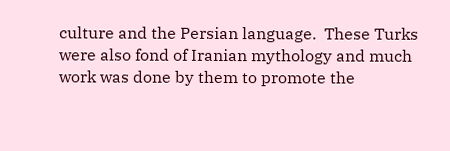culture and the Persian language.  These Turks were also fond of Iranian mythology and much work was done by them to promote the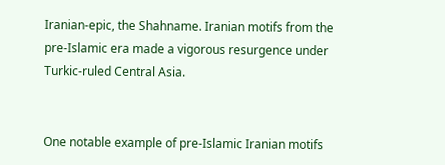Iranian-epic, the Shahname. Iranian motifs from the pre-Islamic era made a vigorous resurgence under Turkic-ruled Central Asia.


One notable example of pre-Islamic Iranian motifs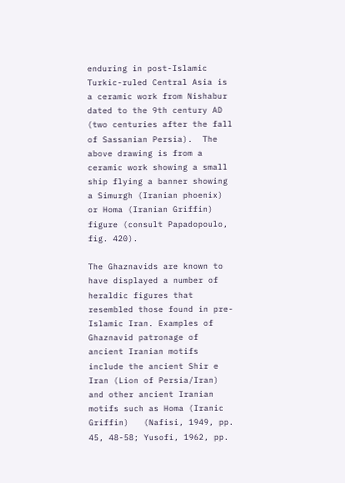enduring in post-Islamic Turkic-ruled Central Asia is a ceramic work from Nishabur dated to the 9th century AD (two centuries after the fall of Sassanian Persia).  The above drawing is from a ceramic work showing a small ship flying a banner showing a Simurgh (Iranian phoenix) or Homa (Iranian Griffin) figure (consult Papadopoulo, fig. 420).

The Ghaznavids are known to have displayed a number of heraldic figures that resembled those found in pre-Islamic Iran. Examples of Ghaznavid patronage of ancient Iranian motifs include the ancient Shir e Iran (Lion of Persia/Iran) and other ancient Iranian motifs such as Homa (Iranic Griffin)   (Nafisi, 1949, pp. 45, 48-58; Yusofi, 1962, pp.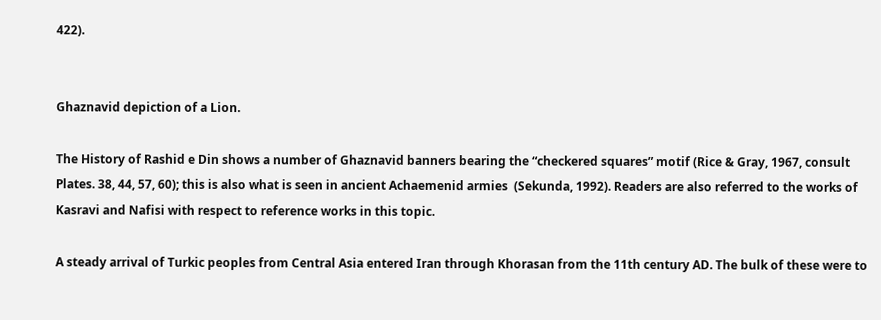422).


Ghaznavid depiction of a Lion.

The History of Rashid e Din shows a number of Ghaznavid banners bearing the “checkered squares” motif (Rice & Gray, 1967, consult Plates. 38, 44, 57, 60); this is also what is seen in ancient Achaemenid armies  (Sekunda, 1992). Readers are also referred to the works of Kasravi and Nafisi with respect to reference works in this topic.

A steady arrival of Turkic peoples from Central Asia entered Iran through Khorasan from the 11th century AD. The bulk of these were to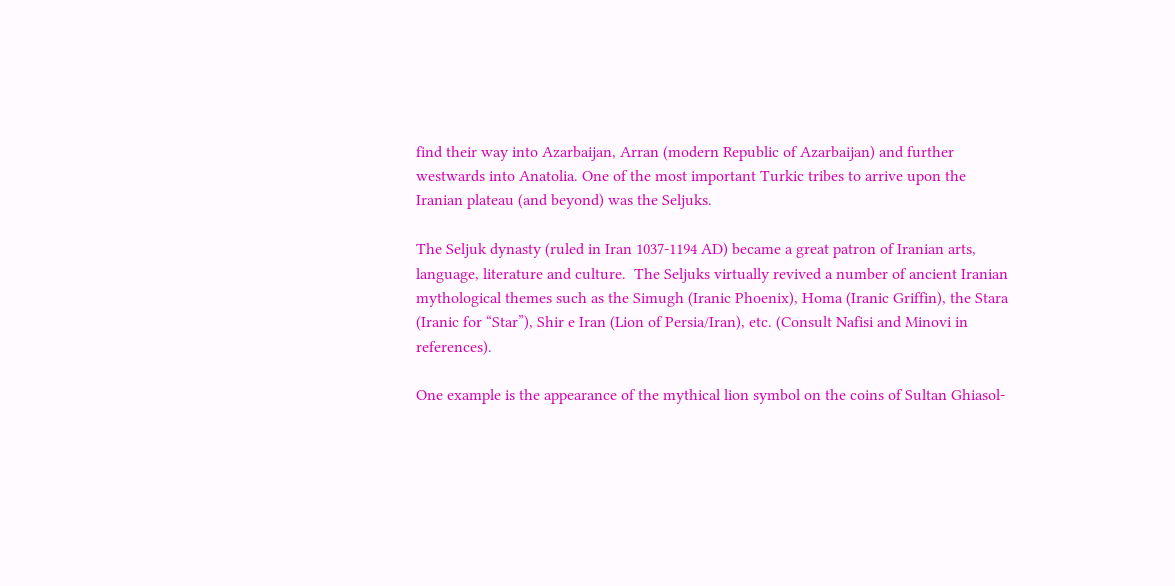find their way into Azarbaijan, Arran (modern Republic of Azarbaijan) and further westwards into Anatolia. One of the most important Turkic tribes to arrive upon the Iranian plateau (and beyond) was the Seljuks.

The Seljuk dynasty (ruled in Iran 1037-1194 AD) became a great patron of Iranian arts, language, literature and culture.  The Seljuks virtually revived a number of ancient Iranian mythological themes such as the Simugh (Iranic Phoenix), Homa (Iranic Griffin), the Stara (Iranic for “Star”), Shir e Iran (Lion of Persia/Iran), etc. (Consult Nafisi and Minovi in references).

One example is the appearance of the mythical lion symbol on the coins of Sultan Ghiasol-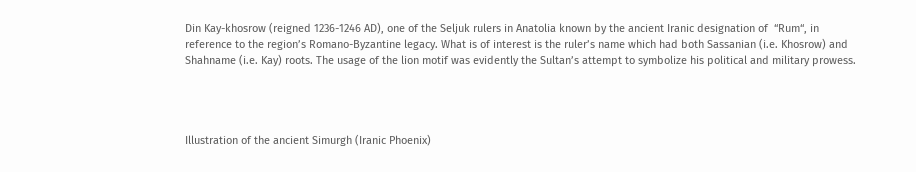Din Kay-khosrow (reigned 1236-1246 AD), one of the Seljuk rulers in Anatolia known by the ancient Iranic designation of  “Rum“, in reference to the region’s Romano-Byzantine legacy. What is of interest is the ruler’s name which had both Sassanian (i.e. Khosrow) and Shahname (i.e. Kay) roots. The usage of the lion motif was evidently the Sultan’s attempt to symbolize his political and military prowess.




Illustration of the ancient Simurgh (Iranic Phoenix)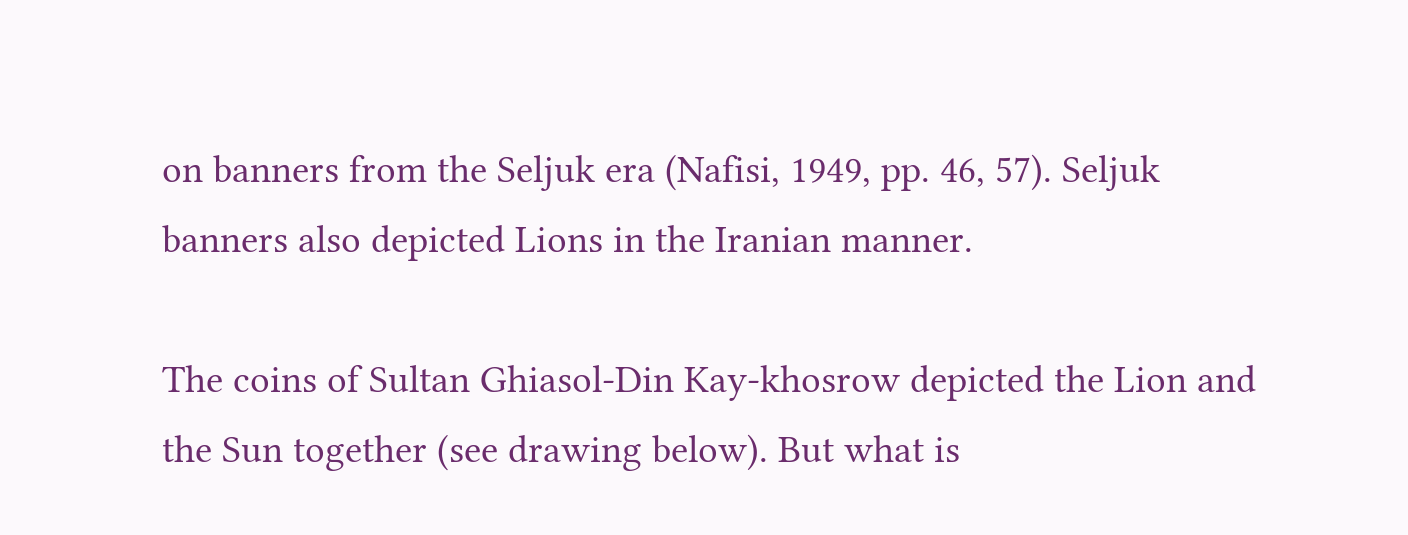on banners from the Seljuk era (Nafisi, 1949, pp. 46, 57). Seljuk banners also depicted Lions in the Iranian manner.

The coins of Sultan Ghiasol-Din Kay-khosrow depicted the Lion and the Sun together (see drawing below). But what is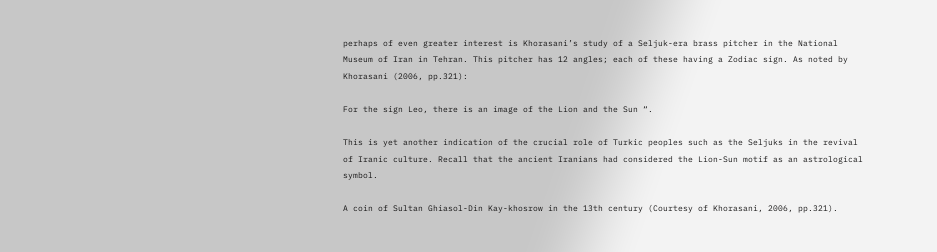perhaps of even greater interest is Khorasani’s study of a Seljuk-era brass pitcher in the National Museum of Iran in Tehran. This pitcher has 12 angles; each of these having a Zodiac sign. As noted by Khorasani (2006, pp.321):

For the sign Leo, there is an image of the Lion and the Sun “.

This is yet another indication of the crucial role of Turkic peoples such as the Seljuks in the revival of Iranic culture. Recall that the ancient Iranians had considered the Lion-Sun motif as an astrological symbol.

A coin of Sultan Ghiasol-Din Kay-khosrow in the 13th century (Courtesy of Khorasani, 2006, pp.321).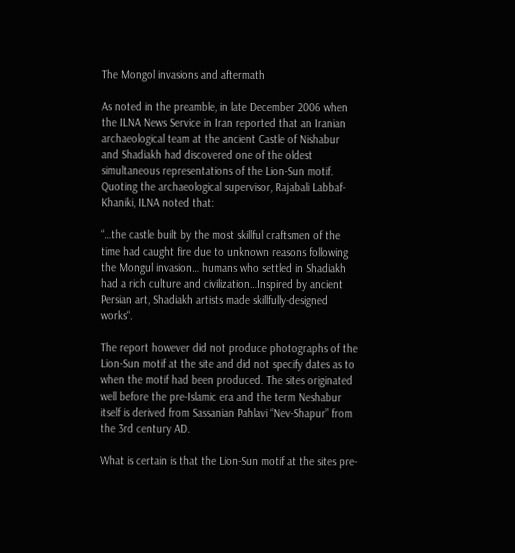The Mongol invasions and aftermath

As noted in the preamble, in late December 2006 when the ILNA News Service in Iran reported that an Iranian archaeological team at the ancient Castle of Nishabur and Shadiakh had discovered one of the oldest simultaneous representations of the Lion-Sun motif. Quoting the archaeological supervisor, Rajabali Labbaf-Khaniki, ILNA noted that:

“…the castle built by the most skillful craftsmen of the time had caught fire due to unknown reasons following the Mongul invasion… humans who settled in Shadiakh had a rich culture and civilization…Inspired by ancient Persian art, Shadiakh artists made skillfully-designed works“.

The report however did not produce photographs of the Lion-Sun motif at the site and did not specify dates as to when the motif had been produced. The sites originated well before the pre-Islamic era and the term Neshabur itself is derived from Sassanian Pahlavi “Nev-Shapur” from the 3rd century AD.

What is certain is that the Lion-Sun motif at the sites pre-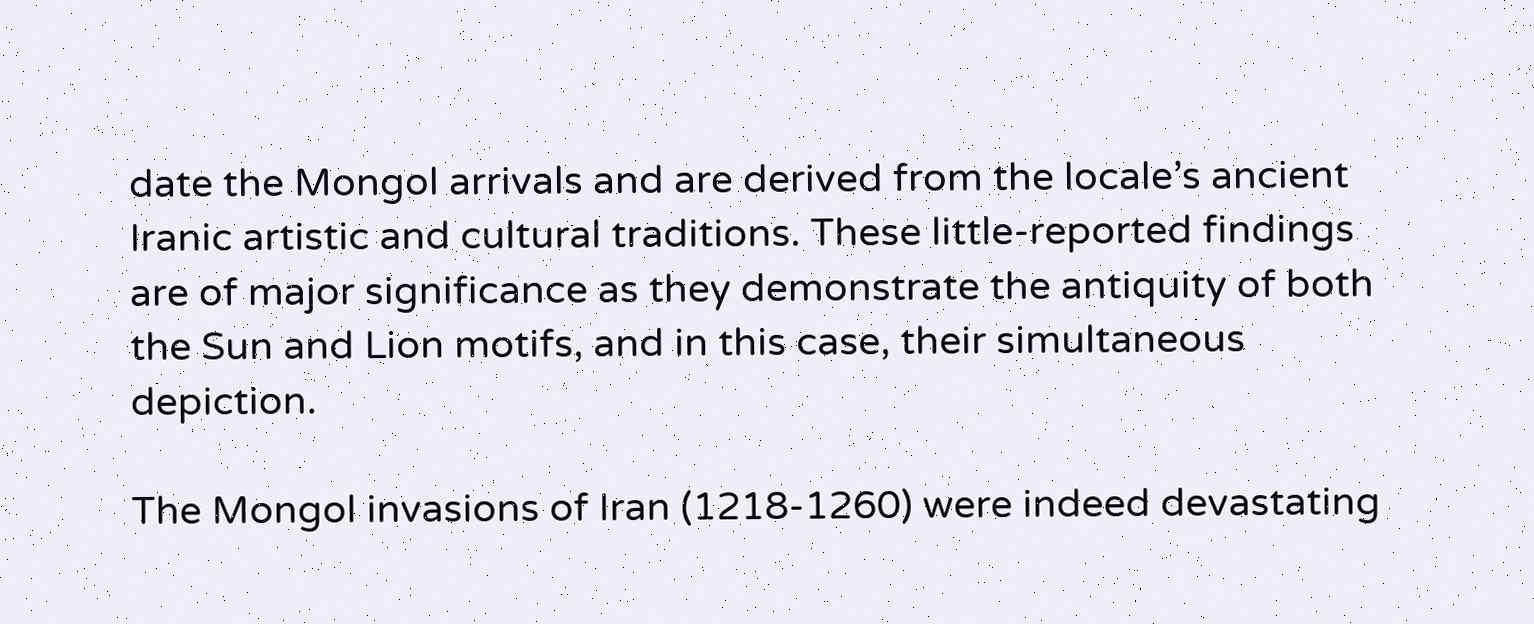date the Mongol arrivals and are derived from the locale’s ancient Iranic artistic and cultural traditions. These little-reported findings are of major significance as they demonstrate the antiquity of both the Sun and Lion motifs, and in this case, their simultaneous depiction.

The Mongol invasions of Iran (1218-1260) were indeed devastating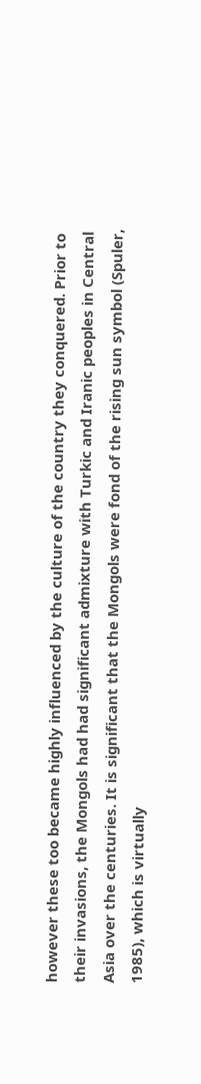however these too became highly influenced by the culture of the country they conquered. Prior to their invasions, the Mongols had had significant admixture with Turkic and Iranic peoples in Central Asia over the centuries. It is significant that the Mongols were fond of the rising sun symbol (Spuler, 1985), which is virtually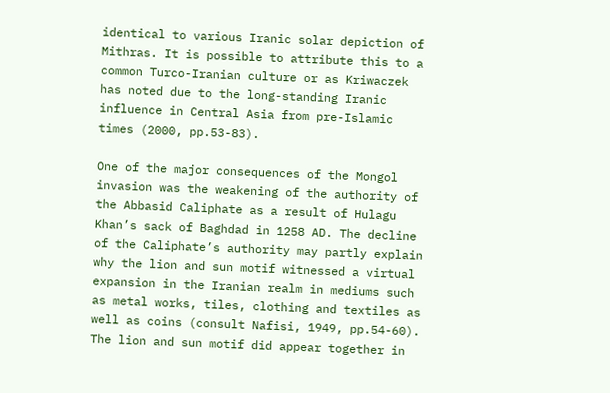identical to various Iranic solar depiction of Mithras. It is possible to attribute this to a common Turco-Iranian culture or as Kriwaczek has noted due to the long-standing Iranic influence in Central Asia from pre-Islamic times (2000, pp.53-83).

One of the major consequences of the Mongol invasion was the weakening of the authority of the Abbasid Caliphate as a result of Hulagu Khan’s sack of Baghdad in 1258 AD. The decline of the Caliphate’s authority may partly explain why the lion and sun motif witnessed a virtual expansion in the Iranian realm in mediums such as metal works, tiles, clothing and textiles as well as coins (consult Nafisi, 1949, pp.54-60). The lion and sun motif did appear together in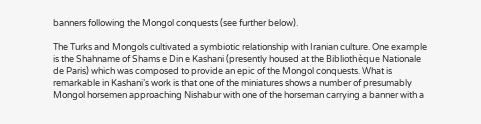banners following the Mongol conquests (see further below).

The Turks and Mongols cultivated a symbiotic relationship with Iranian culture. One example is the Shahname of Shams e Din e Kashani (presently housed at the Bibliothèque Nationale de Paris) which was composed to provide an epic of the Mongol conquests. What is remarkable in Kashani’s work is that one of the miniatures shows a number of presumably Mongol horsemen approaching Nishabur with one of the horseman carrying a banner with a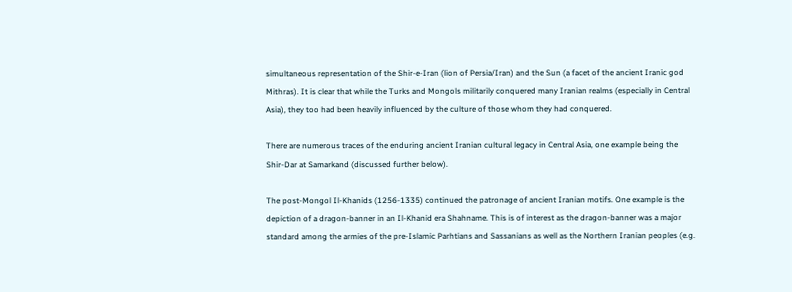simultaneous representation of the Shir-e-Iran (lion of Persia/Iran) and the Sun (a facet of the ancient Iranic god Mithras). It is clear that while the Turks and Mongols militarily conquered many Iranian realms (especially in Central Asia), they too had been heavily influenced by the culture of those whom they had conquered.

There are numerous traces of the enduring ancient Iranian cultural legacy in Central Asia, one example being the Shir-Dar at Samarkand (discussed further below).

The post-Mongol Il-Khanids (1256-1335) continued the patronage of ancient Iranian motifs. One example is the depiction of a dragon-banner in an Il-Khanid era Shahname. This is of interest as the dragon-banner was a major standard among the armies of the pre-Islamic Parhtians and Sassanians as well as the Northern Iranian peoples (e.g.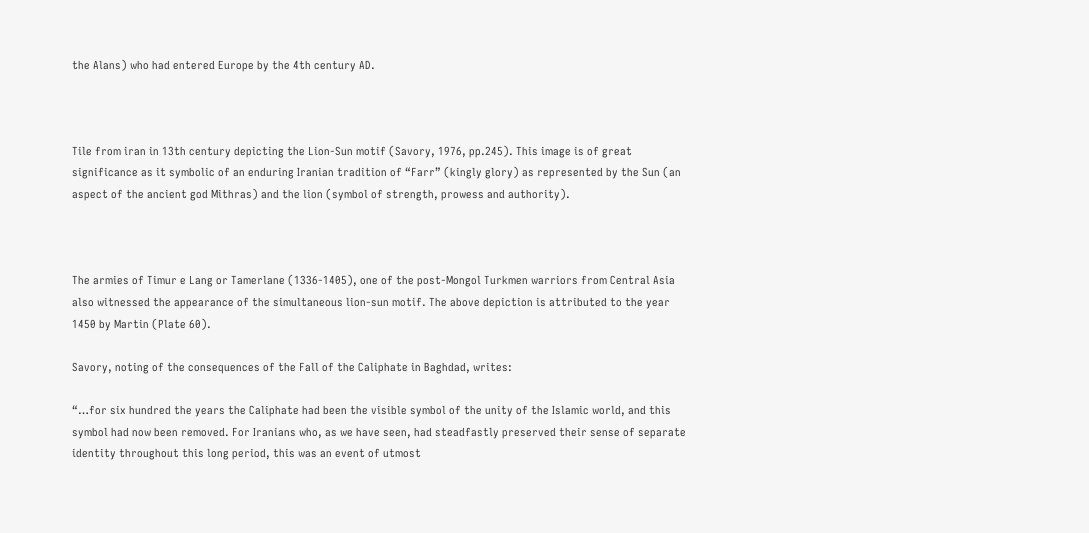the Alans) who had entered Europe by the 4th century AD.



Tile from iran in 13th century depicting the Lion-Sun motif (Savory, 1976, pp.245). This image is of great significance as it symbolic of an enduring Iranian tradition of “Farr” (kingly glory) as represented by the Sun (an aspect of the ancient god Mithras) and the lion (symbol of strength, prowess and authority).



The armies of Timur e Lang or Tamerlane (1336-1405), one of the post-Mongol Turkmen warriors from Central Asia also witnessed the appearance of the simultaneous lion-sun motif. The above depiction is attributed to the year 1450 by Martin (Plate 60).

Savory, noting of the consequences of the Fall of the Caliphate in Baghdad, writes:

“…for six hundred the years the Caliphate had been the visible symbol of the unity of the Islamic world, and this symbol had now been removed. For Iranians who, as we have seen, had steadfastly preserved their sense of separate identity throughout this long period, this was an event of utmost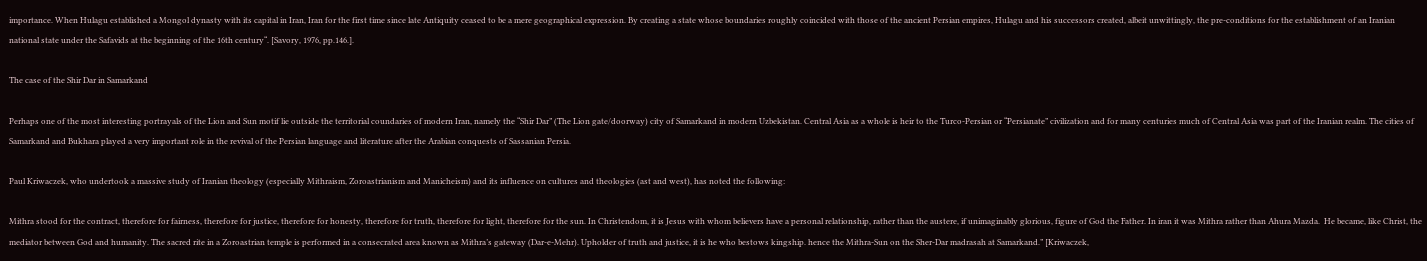importance. When Hulagu established a Mongol dynasty with its capital in Iran, Iran for the first time since late Antiquity ceased to be a mere geographical expression. By creating a state whose boundaries roughly coincided with those of the ancient Persian empires, Hulagu and his successors created, albeit unwittingly, the pre-conditions for the establishment of an Iranian national state under the Safavids at the beginning of the 16th century“. [Savory, 1976, pp.146.].

The case of the Shir Dar in Samarkand

Perhaps one of the most interesting portrayals of the Lion and Sun motif lie outside the territorial coundaries of modern Iran, namely the “Shir Dar” (The Lion gate/doorway) city of Samarkand in modern Uzbekistan. Central Asia as a whole is heir to the Turco-Persian or “Persianate” civilization and for many centuries much of Central Asia was part of the Iranian realm. The cities of Samarkand and Bukhara played a very important role in the revival of the Persian language and literature after the Arabian conquests of Sassanian Persia.

Paul Kriwaczek, who undertook a massive study of Iranian theology (especially Mithraism, Zoroastrianism and Manicheism) and its influence on cultures and theologies (ast and west), has noted the following:

Mithra stood for the contract, therefore for fairness, therefore for justice, therefore for honesty, therefore for truth, therefore for light, therefore for the sun. In Christendom, it is Jesus with whom believers have a personal relationship, rather than the austere, if unimaginably glorious, figure of God the Father. In iran it was Mithra rather than Ahura Mazda.  He became, like Christ, the mediator between God and humanity. The sacred rite in a Zoroastrian temple is performed in a consecrated area known as Mithra’s gateway (Dar-e-Mehr). Upholder of truth and justice, it is he who bestows kingship. hence the Mithra-Sun on the Sher-Dar madrasah at Samarkand.” [Kriwaczek,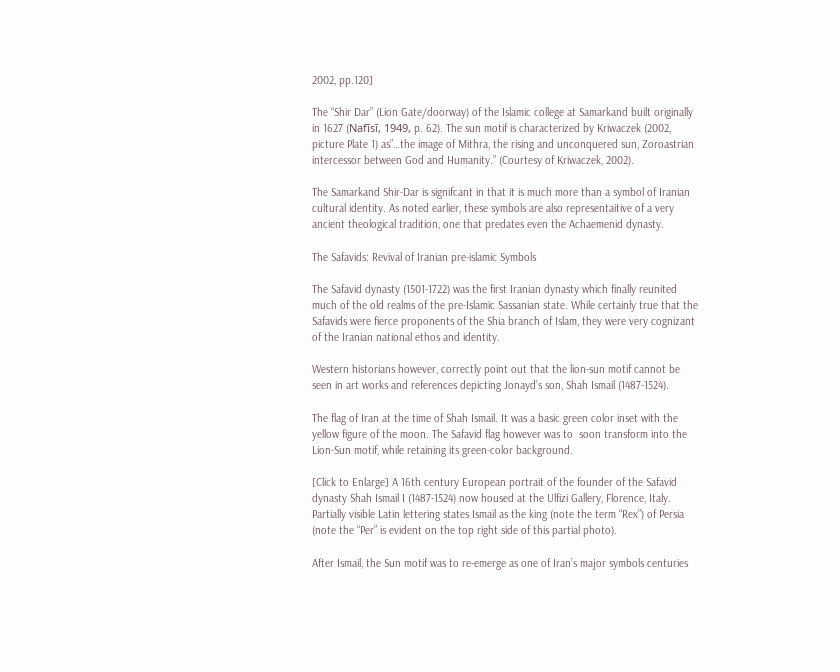2002, pp.120]

The “Shir Dar” (Lion Gate/doorway) of the Islamic college at Samarkand built originally in 1627 (Nafīsī, 1949, p. 62). The sun motif is characterized by Kriwaczek (2002, picture Plate 1) as”…the image of Mithra, the rising and unconquered sun, Zoroastrian intercessor between God and Humanity.” (Courtesy of Kriwaczek, 2002).

The Samarkand Shir-Dar is signifcant in that it is much more than a symbol of Iranian cultural identity. As noted earlier, these symbols are also representaitive of a very ancient theological tradition, one that predates even the Achaemenid dynasty.

The Safavids: Revival of Iranian pre-islamic Symbols

The Safavid dynasty (1501-1722) was the first Iranian dynasty which finally reunited much of the old realms of the pre-Islamic Sassanian state. While certainly true that the Safavids were fierce proponents of the Shia branch of Islam, they were very cognizant of the Iranian national ethos and identity.

Western historians however, correctly point out that the lion-sun motif cannot be seen in art works and references depicting Jonayd’s son, Shah Ismail (1487-1524).

The flag of Iran at the time of Shah Ismail. It was a basic green color inset with the yellow figure of the moon. The Safavid flag however was to  soon transform into the Lion-Sun motif, while retaining its green-color background.

[Click to Enlarge] A 16th century European portrait of the founder of the Safavid dynasty Shah Ismail I (1487-1524) now housed at the Ulfizi Gallery, Florence, Italy. Partially visible Latin lettering states Ismail as the king (note the term “Rex”) of Persia (note the “Per” is evident on the top right side of this partial photo).

After Ismail, the Sun motif was to re-emerge as one of Iran’s major symbols centuries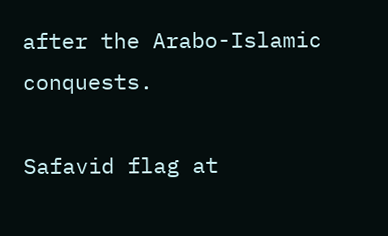after the Arabo-Islamic conquests.

Safavid flag at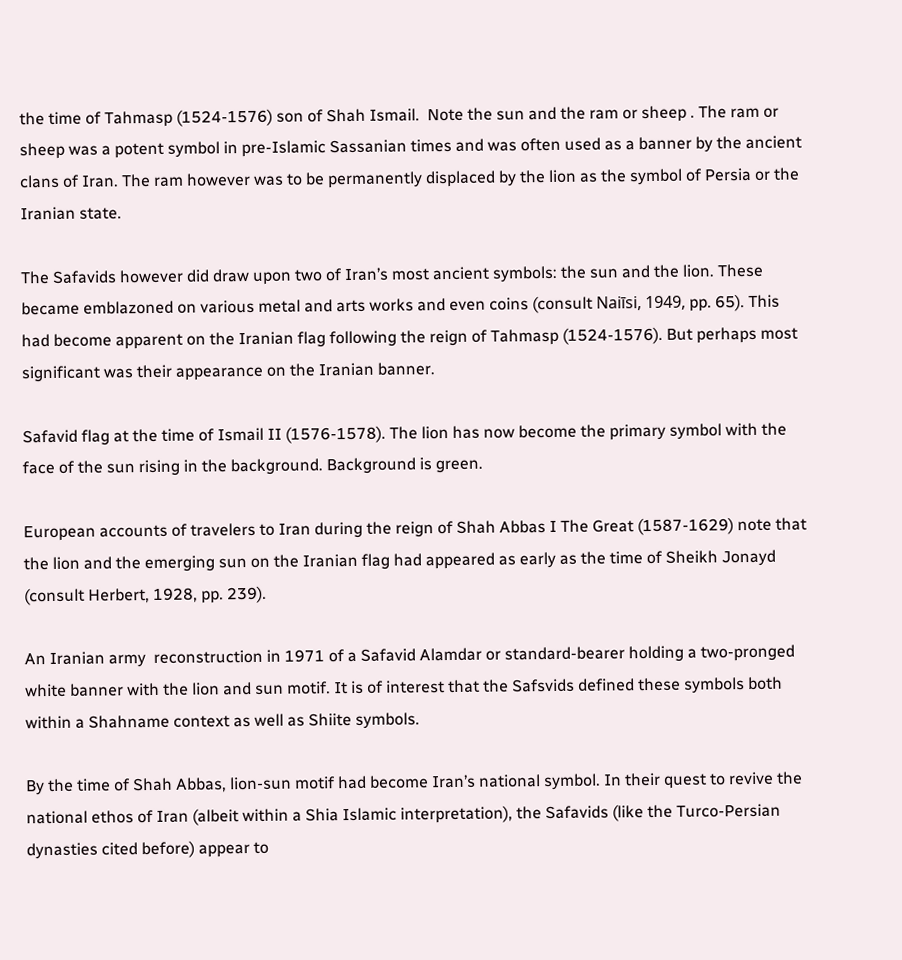the time of Tahmasp (1524-1576) son of Shah Ismail.  Note the sun and the ram or sheep . The ram or sheep was a potent symbol in pre-Islamic Sassanian times and was often used as a banner by the ancient clans of Iran. The ram however was to be permanently displaced by the lion as the symbol of Persia or the Iranian state.

The Safavids however did draw upon two of Iran’s most ancient symbols: the sun and the lion. These became emblazoned on various metal and arts works and even coins (consult Naiīsi, 1949, pp. 65). This had become apparent on the Iranian flag following the reign of Tahmasp (1524-1576). But perhaps most significant was their appearance on the Iranian banner.

Safavid flag at the time of Ismail II (1576-1578). The lion has now become the primary symbol with the face of the sun rising in the background. Background is green.

European accounts of travelers to Iran during the reign of Shah Abbas I The Great (1587-1629) note that the lion and the emerging sun on the Iranian flag had appeared as early as the time of Sheikh Jonayd (consult Herbert, 1928, pp. 239).

An Iranian army  reconstruction in 1971 of a Safavid Alamdar or standard-bearer holding a two-pronged white banner with the lion and sun motif. It is of interest that the Safsvids defined these symbols both within a Shahname context as well as Shiite symbols.

By the time of Shah Abbas, lion-sun motif had become Iran’s national symbol. In their quest to revive the national ethos of Iran (albeit within a Shia Islamic interpretation), the Safavids (like the Turco-Persian dynasties cited before) appear to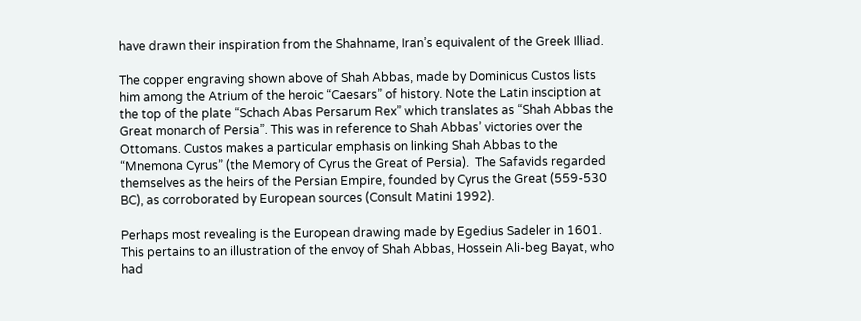have drawn their inspiration from the Shahname, Iran’s equivalent of the Greek Illiad.

The copper engraving shown above of Shah Abbas, made by Dominicus Custos lists him among the Atrium of the heroic “Caesars” of history. Note the Latin insciption at the top of the plate “Schach Abas Persarum Rex” which translates as “Shah Abbas the Great monarch of Persia”. This was in reference to Shah Abbas’ victories over the Ottomans. Custos makes a particular emphasis on linking Shah Abbas to the “Mnemona Cyrus” (the Memory of Cyrus the Great of Persia).  The Safavids regarded themselves as the heirs of the Persian Empire, founded by Cyrus the Great (559-530 BC), as corroborated by European sources (Consult Matini 1992).

Perhaps most revealing is the European drawing made by Egedius Sadeler in 1601. This pertains to an illustration of the envoy of Shah Abbas, Hossein Ali-beg Bayat, who had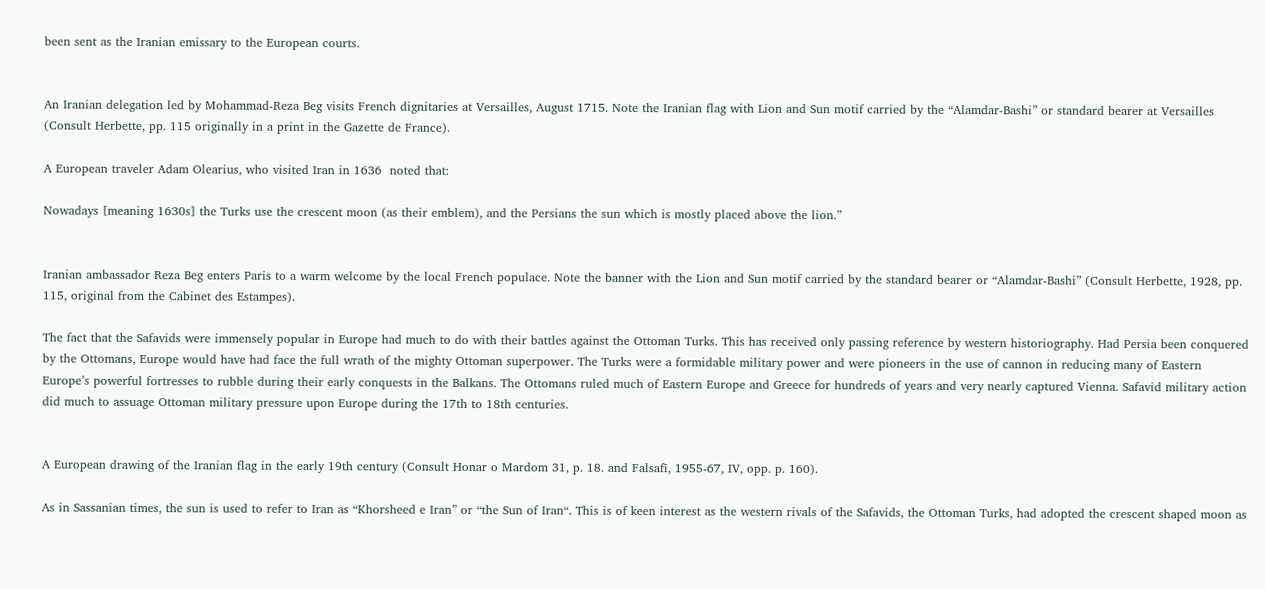been sent as the Iranian emissary to the European courts.


An Iranian delegation led by Mohammad-Reza Beg visits French dignitaries at Versailles, August 1715. Note the Iranian flag with Lion and Sun motif carried by the “Alamdar-Bashi” or standard bearer at Versailles (Consult Herbette, pp. 115 originally in a print in the Gazette de France).

A European traveler Adam Olearius, who visited Iran in 1636  noted that:

Nowadays [meaning 1630s] the Turks use the crescent moon (as their emblem), and the Persians the sun which is mostly placed above the lion.”


Iranian ambassador Reza Beg enters Paris to a warm welcome by the local French populace. Note the banner with the Lion and Sun motif carried by the standard bearer or “Alamdar-Bashi” (Consult Herbette, 1928, pp. 115, original from the Cabinet des Estampes).

The fact that the Safavids were immensely popular in Europe had much to do with their battles against the Ottoman Turks. This has received only passing reference by western historiography. Had Persia been conquered by the Ottomans, Europe would have had face the full wrath of the mighty Ottoman superpower. The Turks were a formidable military power and were pioneers in the use of cannon in reducing many of Eastern Europe’s powerful fortresses to rubble during their early conquests in the Balkans. The Ottomans ruled much of Eastern Europe and Greece for hundreds of years and very nearly captured Vienna. Safavid military action did much to assuage Ottoman military pressure upon Europe during the 17th to 18th centuries.


A European drawing of the Iranian flag in the early 19th century (Consult Honar o Mardom 31, p. 18. and Falsafī, 1955-67, IV, opp. p. 160).

As in Sassanian times, the sun is used to refer to Iran as “Khorsheed e Iran” or “the Sun of Iran“. This is of keen interest as the western rivals of the Safavids, the Ottoman Turks, had adopted the crescent shaped moon as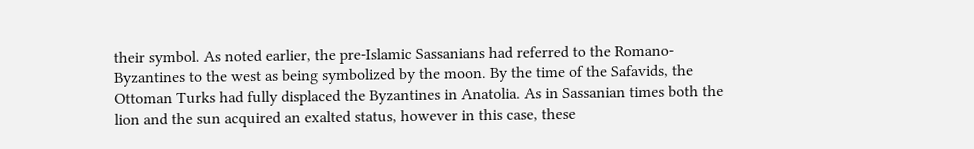their symbol. As noted earlier, the pre-Islamic Sassanians had referred to the Romano-Byzantines to the west as being symbolized by the moon. By the time of the Safavids, the Ottoman Turks had fully displaced the Byzantines in Anatolia. As in Sassanian times both the lion and the sun acquired an exalted status, however in this case, these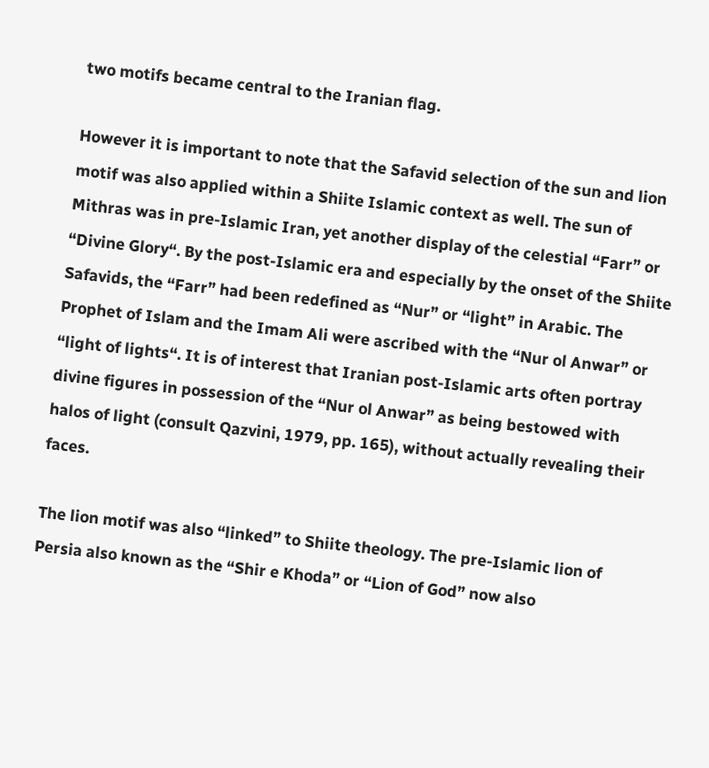two motifs became central to the Iranian flag.

However it is important to note that the Safavid selection of the sun and lion motif was also applied within a Shiite Islamic context as well. The sun of Mithras was in pre-Islamic Iran, yet another display of the celestial “Farr” or “Divine Glory“. By the post-Islamic era and especially by the onset of the Shiite Safavids, the “Farr” had been redefined as “Nur” or “light” in Arabic. The Prophet of Islam and the Imam Ali were ascribed with the “Nur ol Anwar” or “light of lights“. It is of interest that Iranian post-Islamic arts often portray divine figures in possession of the “Nur ol Anwar” as being bestowed with halos of light (consult Qazvini, 1979, pp. 165), without actually revealing their faces.

The lion motif was also “linked” to Shiite theology. The pre-Islamic lion of Persia also known as the “Shir e Khoda” or “Lion of God” now also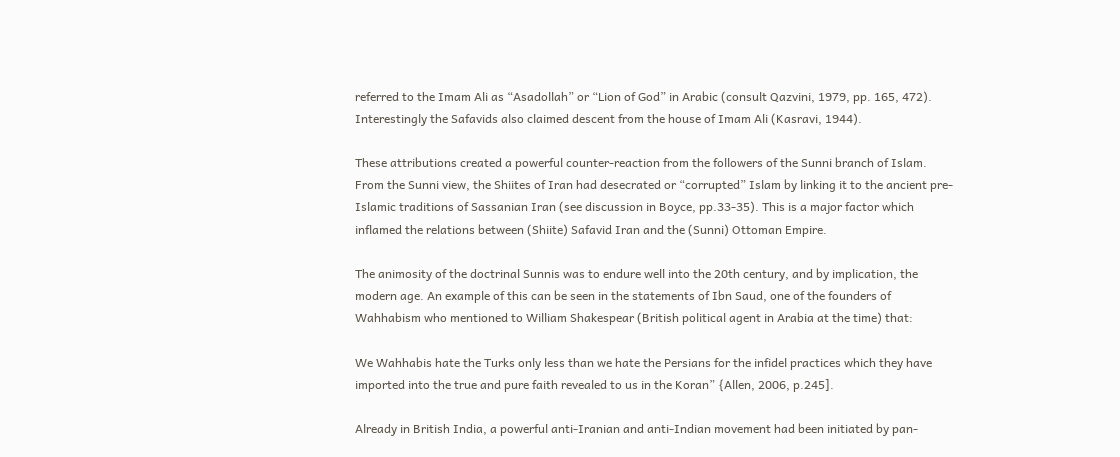referred to the Imam Ali as “Asadollah” or “Lion of God” in Arabic (consult Qazvini, 1979, pp. 165, 472). Interestingly the Safavids also claimed descent from the house of Imam Ali (Kasravi, 1944).

These attributions created a powerful counter-reaction from the followers of the Sunni branch of Islam. From the Sunni view, the Shiites of Iran had desecrated or “corrupted” Islam by linking it to the ancient pre-Islamic traditions of Sassanian Iran (see discussion in Boyce, pp.33-35). This is a major factor which inflamed the relations between (Shiite) Safavid Iran and the (Sunni) Ottoman Empire.

The animosity of the doctrinal Sunnis was to endure well into the 20th century, and by implication, the modern age. An example of this can be seen in the statements of Ibn Saud, one of the founders of Wahhabism who mentioned to William Shakespear (British political agent in Arabia at the time) that:

We Wahhabis hate the Turks only less than we hate the Persians for the infidel practices which they have imported into the true and pure faith revealed to us in the Koran” {Allen, 2006, p.245].

Already in British India, a powerful anti-Iranian and anti-Indian movement had been initiated by pan-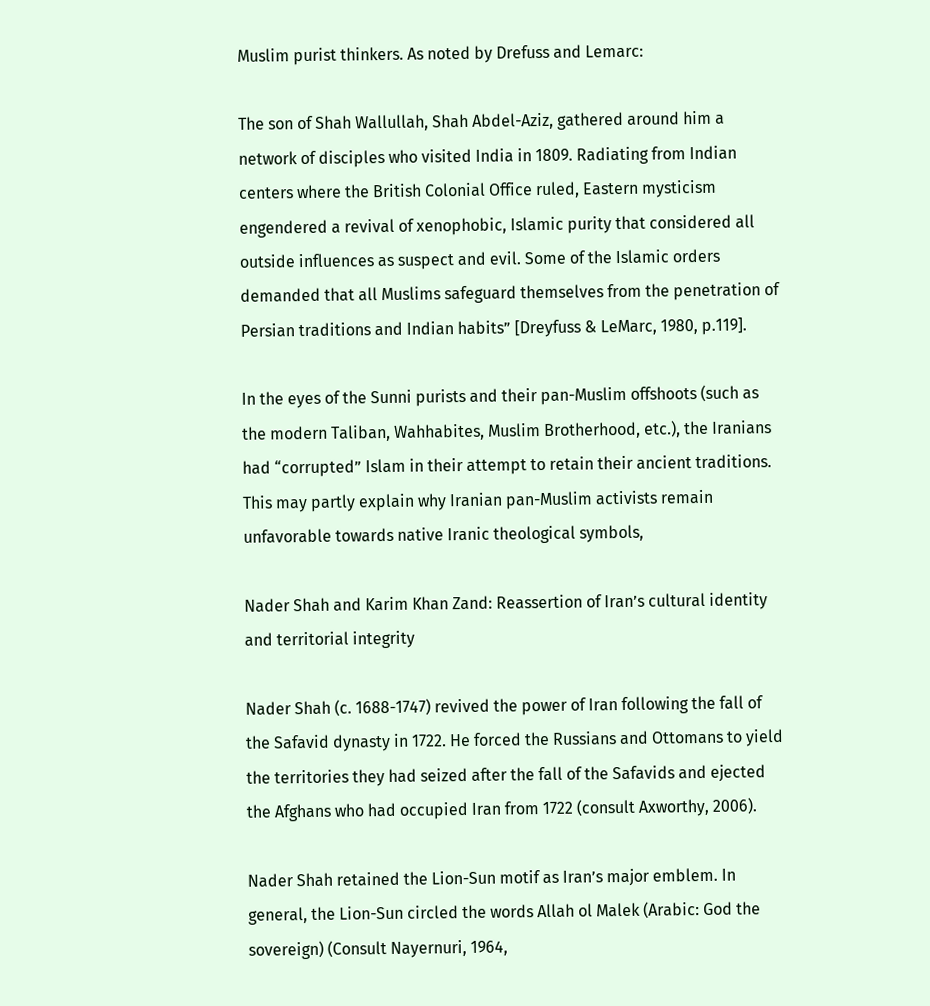Muslim purist thinkers. As noted by Drefuss and Lemarc:

The son of Shah Wallullah, Shah Abdel-Aziz, gathered around him a network of disciples who visited India in 1809. Radiating from Indian centers where the British Colonial Office ruled, Eastern mysticism engendered a revival of xenophobic, Islamic purity that considered all outside influences as suspect and evil. Some of the Islamic orders demanded that all Muslims safeguard themselves from the penetration of Persian traditions and Indian habits” [Dreyfuss & LeMarc, 1980, p.119].

In the eyes of the Sunni purists and their pan-Muslim offshoots (such as the modern Taliban, Wahhabites, Muslim Brotherhood, etc.), the Iranians had “corrupted” Islam in their attempt to retain their ancient traditions.  This may partly explain why Iranian pan-Muslim activists remain unfavorable towards native Iranic theological symbols,

Nader Shah and Karim Khan Zand: Reassertion of Iran’s cultural identity and territorial integrity

Nader Shah (c. 1688-1747) revived the power of Iran following the fall of the Safavid dynasty in 1722. He forced the Russians and Ottomans to yield the territories they had seized after the fall of the Safavids and ejected the Afghans who had occupied Iran from 1722 (consult Axworthy, 2006).

Nader Shah retained the Lion-Sun motif as Iran’s major emblem. In general, the Lion-Sun circled the words Allah ol Malek (Arabic: God the sovereign) (Consult Nayernuri, 1964,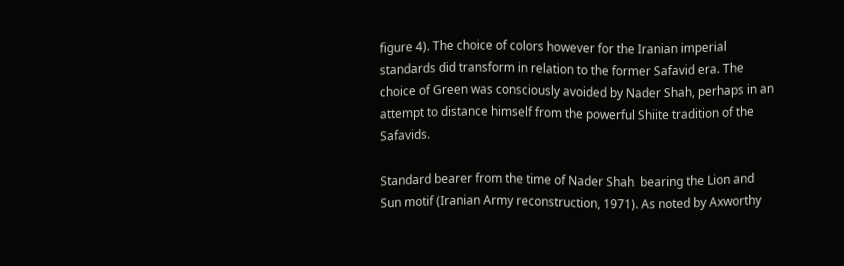figure 4). The choice of colors however for the Iranian imperial standards did transform in relation to the former Safavid era. The choice of Green was consciously avoided by Nader Shah, perhaps in an attempt to distance himself from the powerful Shiite tradition of the Safavids.

Standard bearer from the time of Nader Shah  bearing the Lion and Sun motif (Iranian Army reconstruction, 1971). As noted by Axworthy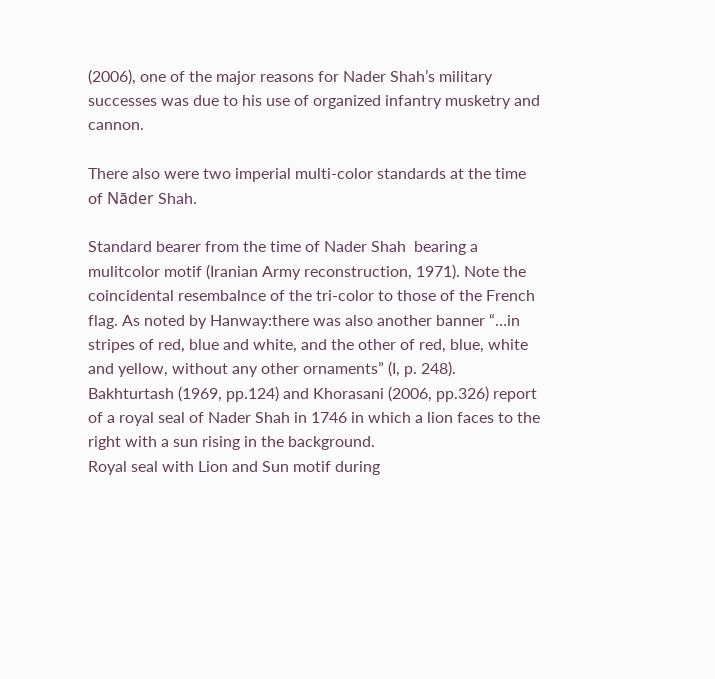(2006), one of the major reasons for Nader Shah’s military successes was due to his use of organized infantry musketry and cannon.

There also were two imperial multi-color standards at the time of Nāder Shah.

Standard bearer from the time of Nader Shah  bearing a mulitcolor motif (Iranian Army reconstruction, 1971). Note the coincidental resembalnce of the tri-color to those of the French flag. As noted by Hanway:there was also another banner “…in stripes of red, blue and white, and the other of red, blue, white and yellow, without any other ornaments” (I, p. 248).
Bakhturtash (1969, pp.124) and Khorasani (2006, pp.326) report of a royal seal of Nader Shah in 1746 in which a lion faces to the right with a sun rising in the background.
Royal seal with Lion and Sun motif during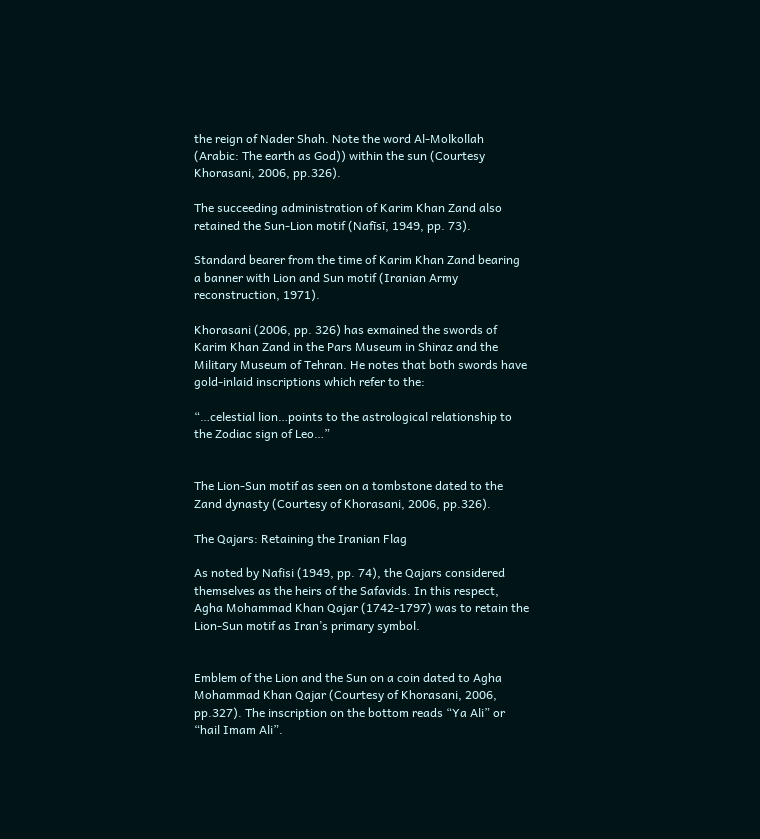the reign of Nader Shah. Note the word Al-Molkollah (Arabic: The earth as God)) within the sun (Courtesy Khorasani, 2006, pp.326).

The succeeding administration of Karim Khan Zand also retained the Sun-Lion motif (Nafīsī, 1949, pp. 73).

Standard bearer from the time of Karim Khan Zand bearing a banner with Lion and Sun motif (Iranian Army reconstruction, 1971).

Khorasani (2006, pp. 326) has exmained the swords of Karim Khan Zand in the Pars Museum in Shiraz and the Military Museum of Tehran. He notes that both swords have gold-inlaid inscriptions which refer to the:

“…celestial lion…points to the astrological relationship to the Zodiac sign of Leo…”


The Lion-Sun motif as seen on a tombstone dated to the Zand dynasty (Courtesy of Khorasani, 2006, pp.326).

The Qajars: Retaining the Iranian Flag

As noted by Nafisi (1949, pp. 74), the Qajars considered themselves as the heirs of the Safavids. In this respect, Agha Mohammad Khan Qajar (1742-1797) was to retain the Lion-Sun motif as Iran’s primary symbol.


Emblem of the Lion and the Sun on a coin dated to Agha Mohammad Khan Qajar (Courtesy of Khorasani, 2006, pp.327). The inscription on the bottom reads “Ya Ali” or  “hail Imam Ali”.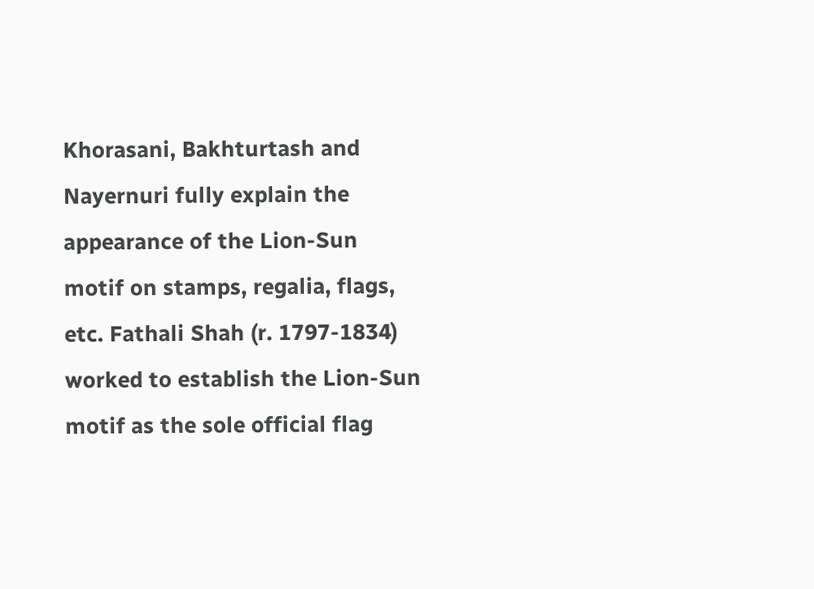Khorasani, Bakhturtash and Nayernuri fully explain the appearance of the Lion-Sun motif on stamps, regalia, flags, etc. Fathali Shah (r. 1797-1834) worked to establish the Lion-Sun motif as the sole official flag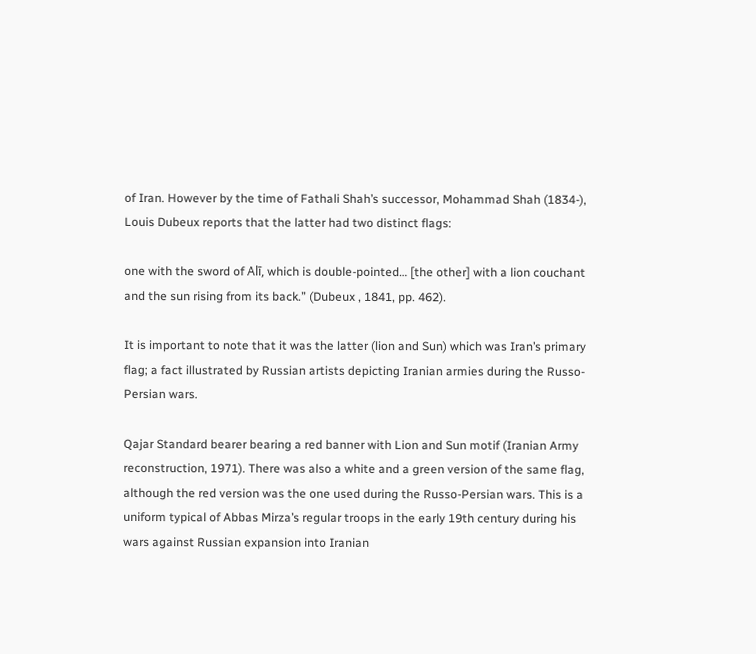of Iran. However by the time of Fathali Shah’s successor, Mohammad Shah (1834-), Louis Dubeux reports that the latter had two distinct flags:

one with the sword of Alī, which is double-pointed… [the other] with a lion couchant and the sun rising from its back.” (Dubeux , 1841, pp. 462).

It is important to note that it was the latter (lion and Sun) which was Iran’s primary flag; a fact illustrated by Russian artists depicting Iranian armies during the Russo-Persian wars.

Qajar Standard bearer bearing a red banner with Lion and Sun motif (Iranian Army reconstruction, 1971). There was also a white and a green version of the same flag, although the red version was the one used during the Russo-Persian wars. This is a uniform typical of Abbas Mirza’s regular troops in the early 19th century during his wars against Russian expansion into Iranian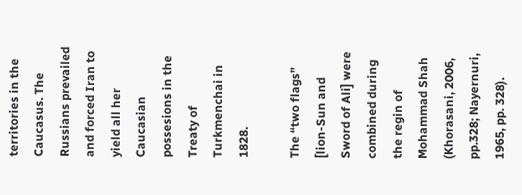territories in the Caucasus. The Russians prevailed and forced Iran to yield all her Caucasian possesions in the Treaty of Turkmenchai in 1828.

The “two flags” [lion-Sun and Sword of Ali] were combined during the regin of Mohammad Shah (Khorasani, 2006, pp.328; Nayernuri, 1965, pp. 328).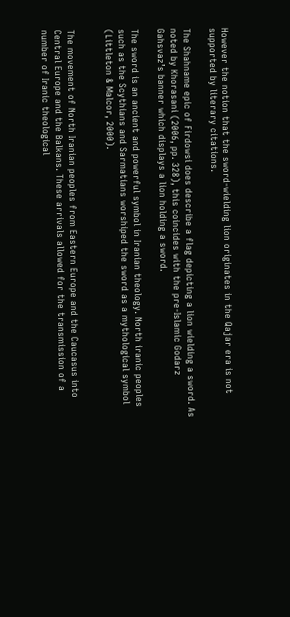However the notion that the sword-wielding lion originates in the Qajar era is not supported by literary citations.

The Shahname epic of Firdowsi does describe a flag depicting a lion wielding a sword. As noted by Khorasani (2006, pp. 328), this coincides with the pre-Islamic Godarz Gahsvaz’s banner which displays a lion holding a sword.

The sword is an ancient and powerful symbol in Iranian theology. North iranic peoples such as the Scythians and Sarmatians worshiped the sword as a mythological symbol (Littleton & Malcor, 2000).


The movement of North Iranian peoples from Eastern Europe and the Caucasus into Central Europe and the Balkans. These arrivals allowed for the transmission of a number of Iranic theological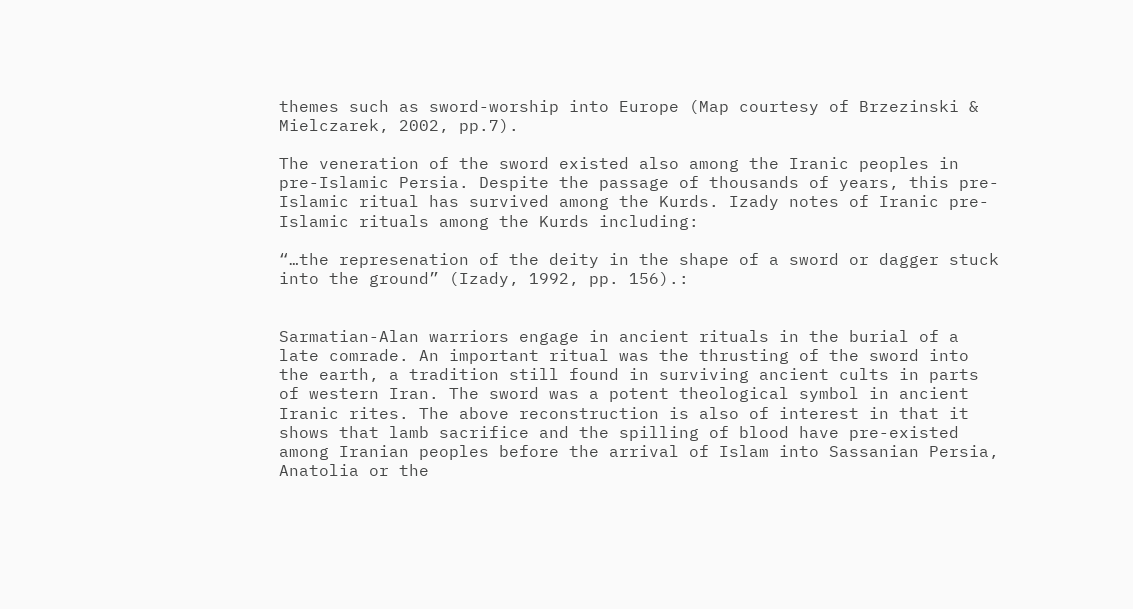themes such as sword-worship into Europe (Map courtesy of Brzezinski & Mielczarek, 2002, pp.7).

The veneration of the sword existed also among the Iranic peoples in pre-Islamic Persia. Despite the passage of thousands of years, this pre-Islamic ritual has survived among the Kurds. Izady notes of Iranic pre-Islamic rituals among the Kurds including:

“…the represenation of the deity in the shape of a sword or dagger stuck into the ground” (Izady, 1992, pp. 156).:


Sarmatian-Alan warriors engage in ancient rituals in the burial of a late comrade. An important ritual was the thrusting of the sword into the earth, a tradition still found in surviving ancient cults in parts of western Iran. The sword was a potent theological symbol in ancient Iranic rites. The above reconstruction is also of interest in that it shows that lamb sacrifice and the spilling of blood have pre-existed among Iranian peoples before the arrival of Islam into Sassanian Persia, Anatolia or the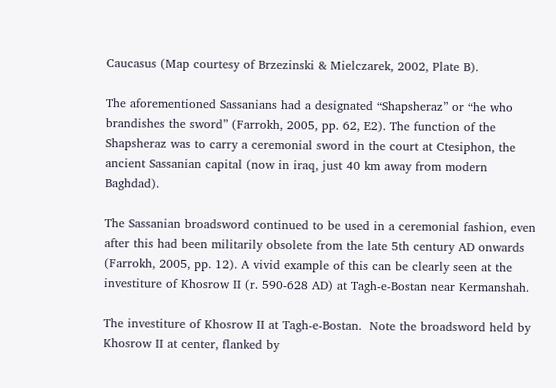Caucasus (Map courtesy of Brzezinski & Mielczarek, 2002, Plate B).

The aforementioned Sassanians had a designated “Shapsheraz” or “he who brandishes the sword” (Farrokh, 2005, pp. 62, E2). The function of the Shapsheraz was to carry a ceremonial sword in the court at Ctesiphon, the ancient Sassanian capital (now in iraq, just 40 km away from modern Baghdad).

The Sassanian broadsword continued to be used in a ceremonial fashion, even after this had been militarily obsolete from the late 5th century AD onwards (Farrokh, 2005, pp. 12). A vivid example of this can be clearly seen at the investiture of Khosrow II (r. 590-628 AD) at Tagh-e-Bostan near Kermanshah.

The investiture of Khosrow II at Tagh-e-Bostan.  Note the broadsword held by Khosrow II at center, flanked by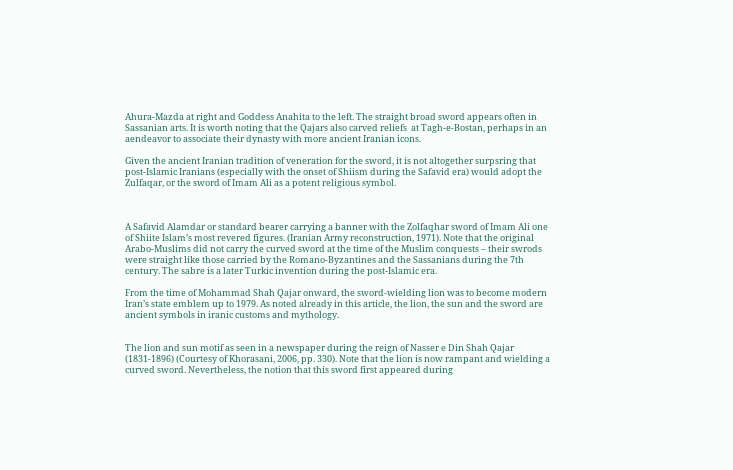Ahura-Mazda at right and Goddess Anahita to the left. The straight broad sword appears often in Sassanian arts. It is worth noting that the Qajars also carved reliefs  at Tagh-e-Bostan, perhaps in an aendeavor to associate their dynasty with more ancient Iranian icons.

Given the ancient Iranian tradition of veneration for the sword, it is not altogether surpsring that post-Islamic Iranians (especially with the onset of Shiism during the Safavid era) would adopt the Zulfaqar, or the sword of Imam Ali as a potent religious symbol.



A Safavid Alamdar or standard bearer carrying a banner with the Zolfaqhar sword of Imam Ali one of Shiite Islam’s most revered figures. (Iranian Army reconstruction, 1971). Note that the original Arabo-Muslims did not carry the curved sword at the time of the Muslim conquests – their swrods were straight like those carried by the Romano-Byzantines and the Sassanians during the 7th century. The sabre is a later Turkic invention during the post-Islamic era.

From the time of Mohammad Shah Qajar onward, the sword-wielding lion was to become modern Iran’s state emblem up to 1979. As noted already in this article, the lion, the sun and the sword are ancient symbols in iranic customs and mythology.


The lion and sun motif as seen in a newspaper during the reign of Nasser e Din Shah Qajar (1831-1896) (Courtesy of Khorasani, 2006, pp. 330). Note that the lion is now rampant and wielding a curved sword. Nevertheless, the notion that this sword first appeared during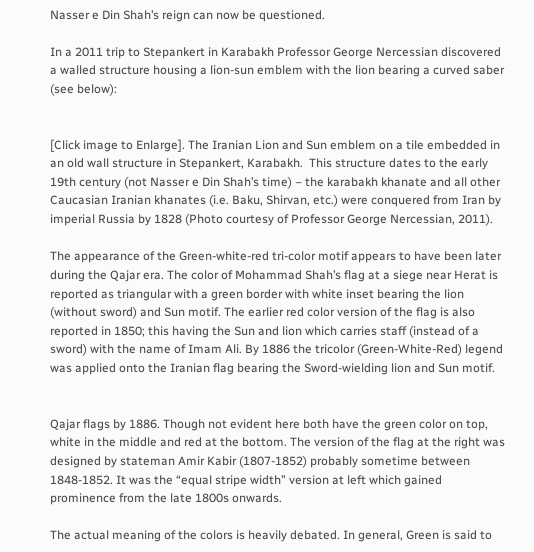Nasser e Din Shah’s reign can now be questioned.

In a 2011 trip to Stepankert in Karabakh Professor George Nercessian discovered  a walled structure housing a lion-sun emblem with the lion bearing a curved saber (see below):


[Click image to Enlarge]. The Iranian Lion and Sun emblem on a tile embedded in an old wall structure in Stepankert, Karabakh.  This structure dates to the early 19th century (not Nasser e Din Shah’s time) – the karabakh khanate and all other Caucasian Iranian khanates (i.e. Baku, Shirvan, etc.) were conquered from Iran by imperial Russia by 1828 (Photo courtesy of Professor George Nercessian, 2011).

The appearance of the Green-white-red tri-color motif appears to have been later during the Qajar era. The color of Mohammad Shah’s flag at a siege near Herat is reported as triangular with a green border with white inset bearing the lion (without sword) and Sun motif. The earlier red color version of the flag is also reported in 1850; this having the Sun and lion which carries staff (instead of a sword) with the name of Imam Ali. By 1886 the tricolor (Green-White-Red) legend was applied onto the Iranian flag bearing the Sword-wielding lion and Sun motif.


Qajar flags by 1886. Though not evident here both have the green color on top, white in the middle and red at the bottom. The version of the flag at the right was designed by stateman Amir Kabir (1807-1852) probably sometime between 1848-1852. It was the “equal stripe width” version at left which gained prominence from the late 1800s onwards.

The actual meaning of the colors is heavily debated. In general, Green is said to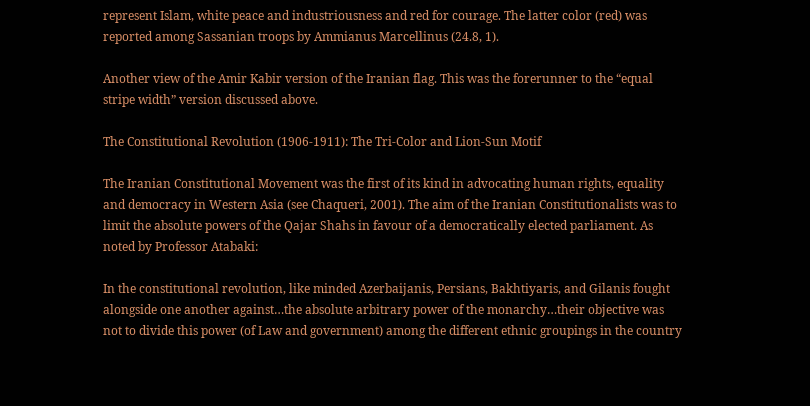represent Islam, white peace and industriousness and red for courage. The latter color (red) was reported among Sassanian troops by Ammianus Marcellinus (24.8, 1).

Another view of the Amir Kabir version of the Iranian flag. This was the forerunner to the “equal stripe width” version discussed above.

The Constitutional Revolution (1906-1911): The Tri-Color and Lion-Sun Motif

The Iranian Constitutional Movement was the first of its kind in advocating human rights, equality and democracy in Western Asia (see Chaqueri, 2001). The aim of the Iranian Constitutionalists was to limit the absolute powers of the Qajar Shahs in favour of a democratically elected parliament. As noted by Professor Atabaki:

In the constitutional revolution, like minded Azerbaijanis, Persians, Bakhtiyaris, and Gilanis fought alongside one another against…the absolute arbitrary power of the monarchy…their objective was not to divide this power (of Law and government) among the different ethnic groupings in the country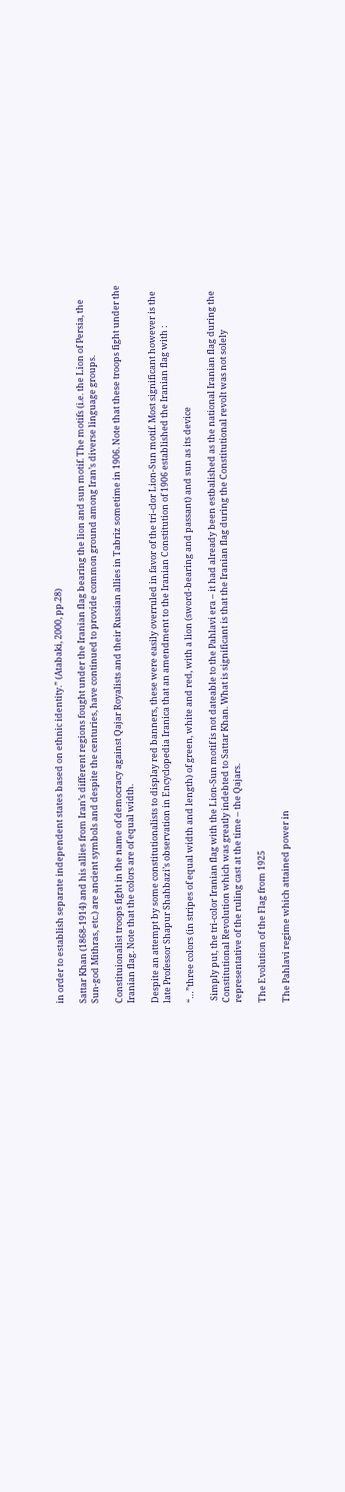in order to establish separate independent states based on ethnic identity.” (Atabaki, 2000, pp.28)

Sattar Khan (1868-1914) and his allies from Iran’s different regions fought under the Iranian flag bearing the lion and sun motif. The motifs (i.e. the Lion of Persia, the Sun-god Mithras, etc.) are ancient symbols and despite the centuries, have continued to provide common ground among Iran’s diverse linguage groups.

Constituionalist troops fight in the name of democracy against Qajar Royalists and their Russian allies in Tabriz sometime in 1906. Note that these troops fight under the Iranian flag. Note that the colors are of equal width.

Despite an attempt by some constitutionalists to display red banners, these were easily overruled in favor of the tri-clor Lion-Sun motif. Most significant however is the late Professor Shapur Shahbazi’s observation in Encyclopedia Iranica that an amendment to the Iranian Constitution of 1906 established the Iranian flag with :

“…”three colors (in stripes of equal width and length) of green, white and red, with a lion (sword-bearing and passant) and sun as its device

 Simply put, the tri-color Iranian flag with the Lion-Sun motif is not dateable to the Pahlavi era – it had already been estbalished as the national Iranian flag during the Constitutional Revolution which was greatly indebted to Sattar Khan. What is significant is that the Iranian flag during the Constitutional revolt was not solely representative of the ruling cast at the time – the Qajars.

The Evolution of the Flag from 1925

The Pahlavi regime which attained power in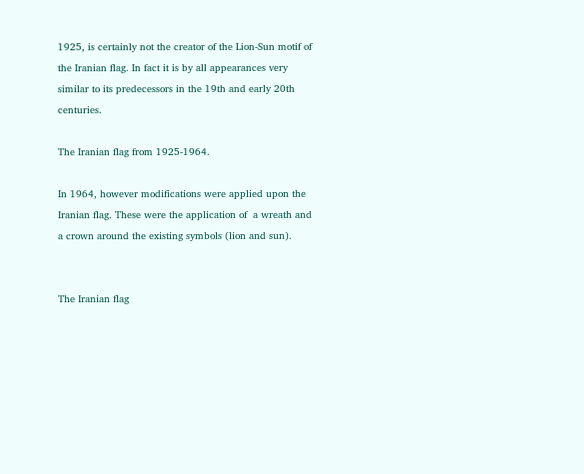1925, is certainly not the creator of the Lion-Sun motif of the Iranian flag. In fact it is by all appearances very similar to its predecessors in the 19th and early 20th centuries.

The Iranian flag from 1925-1964.

In 1964, however modifications were applied upon the Iranian flag. These were the application of  a wreath and a crown around the existing symbols (lion and sun).


The Iranian flag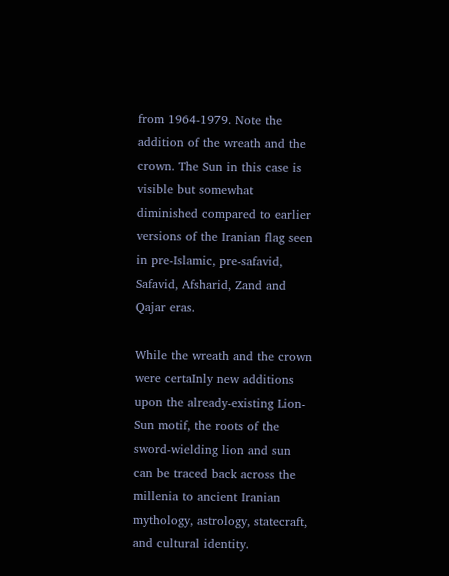from 1964-1979. Note the addition of the wreath and the crown. The Sun in this case is visible but somewhat diminished compared to earlier versions of the Iranian flag seen in pre-Islamic, pre-safavid, Safavid, Afsharid, Zand and Qajar eras.

While the wreath and the crown were certaInly new additions upon the already-existing Lion-Sun motif, the roots of the sword-wielding lion and sun can be traced back across the millenia to ancient Iranian mythology, astrology, statecraft, and cultural identity.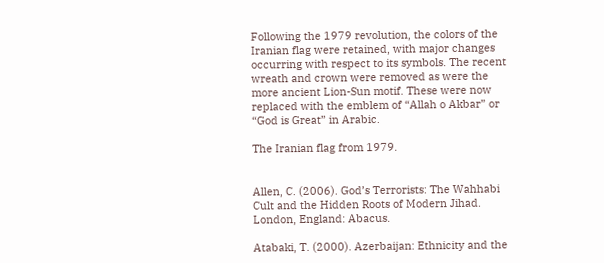Following the 1979 revolution, the colors of the Iranian flag were retained, with major changes occurring with respect to its symbols. The recent wreath and crown were removed as were the more ancient Lion-Sun motif. These were now replaced with the emblem of “Allah o Akbar” or “God is Great” in Arabic.

The Iranian flag from 1979.


Allen, C. (2006). God’s Terrorists: The Wahhabi Cult and the Hidden Roots of Modern Jihad. London, England: Abacus.

Atabaki, T. (2000). Azerbaijan: Ethnicity and the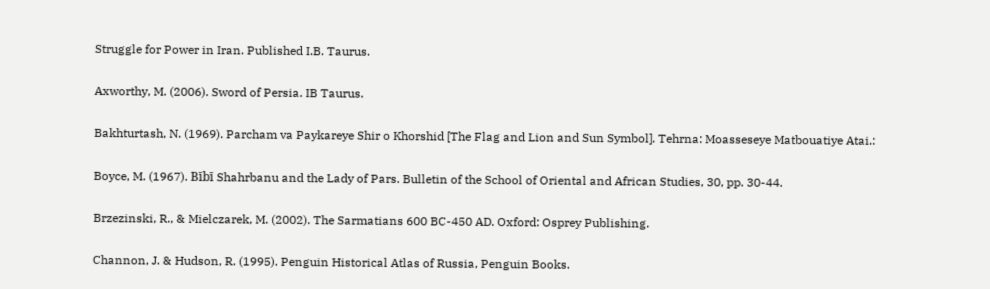Struggle for Power in Iran. Published I.B. Taurus.

Axworthy, M. (2006). Sword of Persia. IB Taurus.

Bakhturtash, N. (1969). Parcham va Paykareye Shir o Khorshid [The Flag and Lion and Sun Symbol]. Tehrna: Moasseseye Matbouatiye Atai.:

Boyce, M. (1967). Bībī Shahrbanu and the Lady of Pars. Bulletin of the School of Oriental and African Studies, 30, pp. 30-44.

Brzezinski, R., & Mielczarek, M. (2002). The Sarmatians 600 BC-450 AD. Oxford: Osprey Publishing.

Channon, J. & Hudson, R. (1995). Penguin Historical Atlas of Russia, Penguin Books.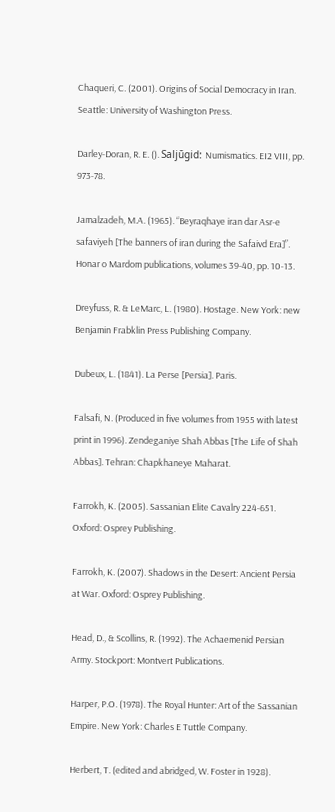Chaqueri, C. (2001). Origins of Social Democracy in Iran. Seattle: University of Washington Press.

Darley-Doran, R. E. (). Saljūgid: Numismatics. EI2 VIII, pp. 973-78.

Jamalzadeh, M.A. (1965). “Beyraqhaye iran dar Asr-e safaviyeh [The banners of iran during the Safaivd Era]”. Honar o Mardom publications, volumes 39-40, pp. 10-13.

Dreyfuss, R. & LeMarc, L. (1980). Hostage. New York: new Benjamin Frabklin Press Publishing Company.

Dubeux, L. (1841). La Perse [Persia]. Paris.

Falsafi, N. (Produced in five volumes from 1955 with latest print in 1996). Zendeganiye Shah Abbas [The Life of Shah Abbas]. Tehran: Chapkhaneye Maharat.

Farrokh, K. (2005). Sassanian Elite Cavalry 224-651. Oxford: Osprey Publishing.

Farrokh, K. (2007). Shadows in the Desert: Ancient Persia at War. Oxford: Osprey Publishing.

Head, D., & Scollins, R. (1992). The Achaemenid Persian Army. Stockport: Montvert Publications.

Harper, P.O. (1978). The Royal Hunter: Art of the Sassanian Empire. New York: Charles E Tuttle Company.

Herbert, T. (edited and abridged, W. Foster in 1928).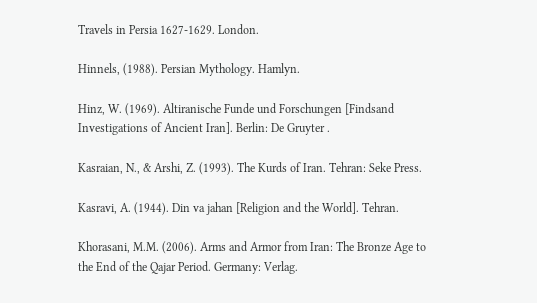Travels in Persia 1627-1629. London.

Hinnels, (1988). Persian Mythology. Hamlyn.

Hinz, W. (1969). Altiranische Funde und Forschungen [Findsand Investigations of Ancient Iran]. Berlin: De Gruyter .

Kasraian, N., & Arshi, Z. (1993). The Kurds of Iran. Tehran: Seke Press.

Kasravi, A. (1944). Din va jahan [Religion and the World]. Tehran.

Khorasani, M.M. (2006). Arms and Armor from Iran: The Bronze Age to the End of the Qajar Period. Germany: Verlag.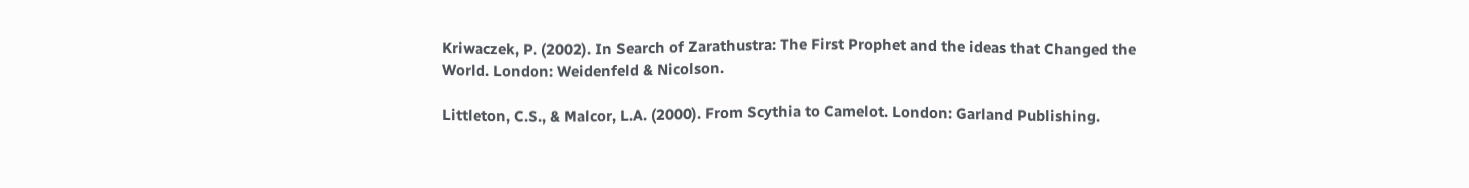Kriwaczek, P. (2002). In Search of Zarathustra: The First Prophet and the ideas that Changed the World. London: Weidenfeld & Nicolson.

Littleton, C.S., & Malcor, L.A. (2000). From Scythia to Camelot. London: Garland Publishing.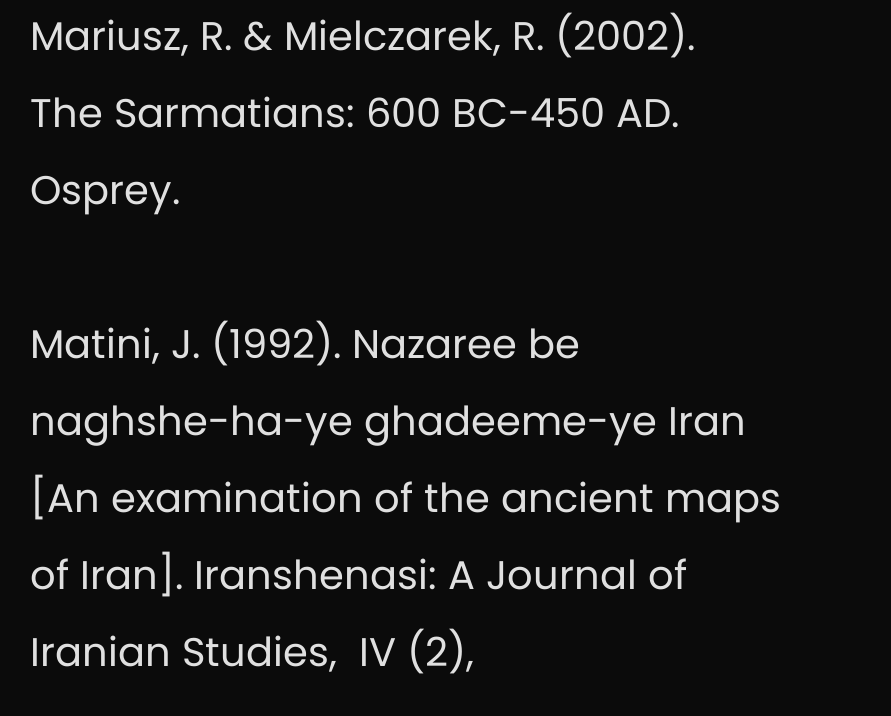Mariusz, R. & Mielczarek, R. (2002).  The Sarmatians: 600 BC-450 AD. Osprey.

Matini, J. (1992). Nazaree be naghshe-ha-ye ghadeeme-ye Iran [An examination of the ancient maps of Iran]. Iranshenasi: A Journal of Iranian Studies,  IV (2),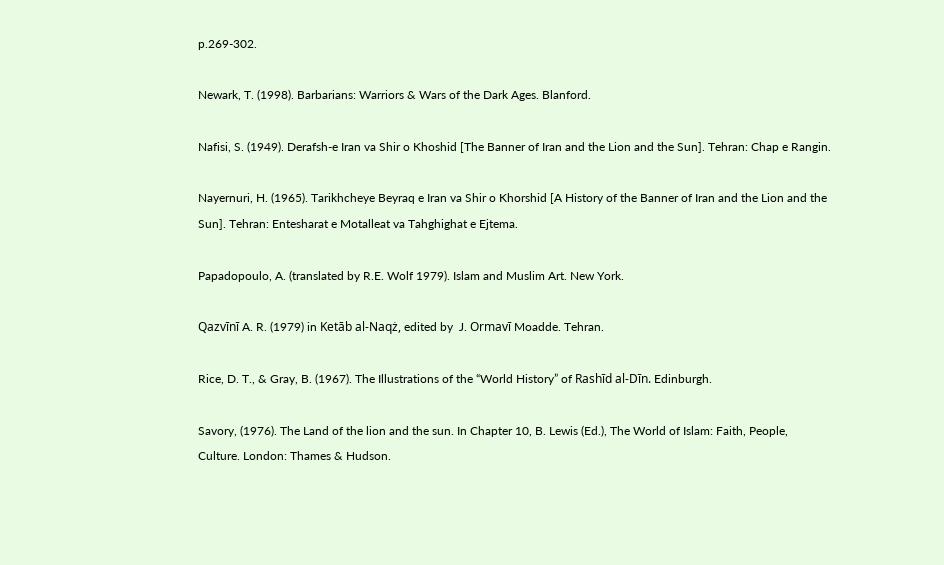p.269-302.

Newark, T. (1998). Barbarians: Warriors & Wars of the Dark Ages. Blanford.

Nafisi, S. (1949). Derafsh-e Iran va Shir o Khoshid [The Banner of Iran and the Lion and the Sun]. Tehran: Chap e Rangin.

Nayernuri, H. (1965). Tarikhcheye Beyraq e Iran va Shir o Khorshid [A History of the Banner of Iran and the Lion and the Sun]. Tehran: Entesharat e Motalleat va Tahghighat e Ejtema.

Papadopoulo, A. (translated by R.E. Wolf 1979). Islam and Muslim Art. New York.

Qazvīnī A. R. (1979) in Ketāb al-Naqż, edited by  J. Ormavī Moadde. Tehran.

Rice, D. T., & Gray, B. (1967). The Illustrations of the “World History” of Rashīd al-Dīn. Edinburgh.

Savory, (1976). The Land of the lion and the sun. In Chapter 10, B. Lewis (Ed.), The World of Islam: Faith, People, Culture. London: Thames & Hudson.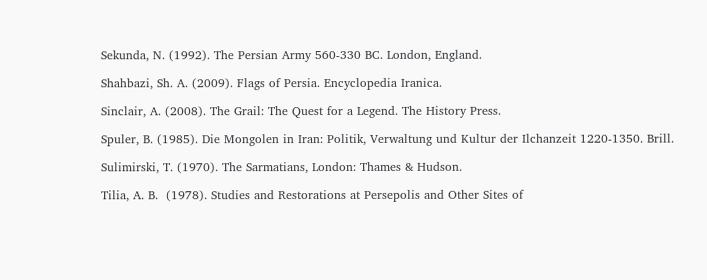Sekunda, N. (1992). The Persian Army 560-330 BC. London, England.

Shahbazi, Sh. A. (2009). Flags of Persia. Encyclopedia Iranica.

Sinclair, A. (2008). The Grail: The Quest for a Legend. The History Press.

Spuler, B. (1985). Die Mongolen in Iran: Politik, Verwaltung und Kultur der Ilchanzeit 1220-1350. Brill.

Sulimirski, T. (1970). The Sarmatians, London: Thames & Hudson.

Tilia, A. B.  (1978). Studies and Restorations at Persepolis and Other Sites of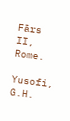Fārs II, Rome.

Yusofi, G.H.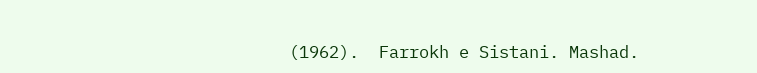(1962).  Farrokh e Sistani. Mashad.